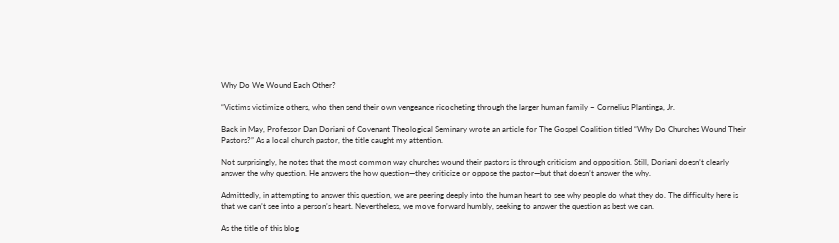Why Do We Wound Each Other?

“Victims victimize others, who then send their own vengeance ricocheting through the larger human family ~ Cornelius Plantinga, Jr.

Back in May, Professor Dan Doriani of Covenant Theological Seminary wrote an article for The Gospel Coalition titled “Why Do Churches Wound Their Pastors?” As a local church pastor, the title caught my attention.

Not surprisingly, he notes that the most common way churches wound their pastors is through criticism and opposition. Still, Doriani doesn’t clearly answer the why question. He answers the how question—they criticize or oppose the pastor—but that doesn’t answer the why.

Admittedly, in attempting to answer this question, we are peering deeply into the human heart to see why people do what they do. The difficulty here is that we can’t see into a person’s heart. Nevertheless, we move forward humbly, seeking to answer the question as best we can.

As the title of this blog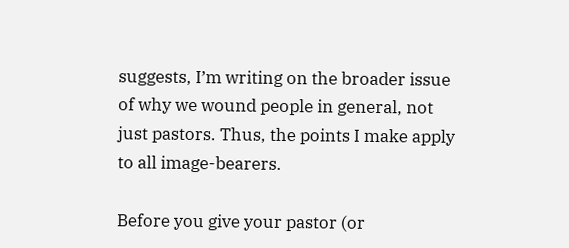suggests, I’m writing on the broader issue of why we wound people in general, not just pastors. Thus, the points I make apply to all image-bearers.

Before you give your pastor (or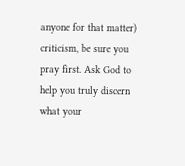anyone for that matter) criticism, be sure you pray first. Ask God to help you truly discern what your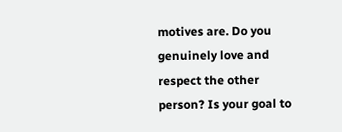motives are. Do you genuinely love and respect the other person? Is your goal to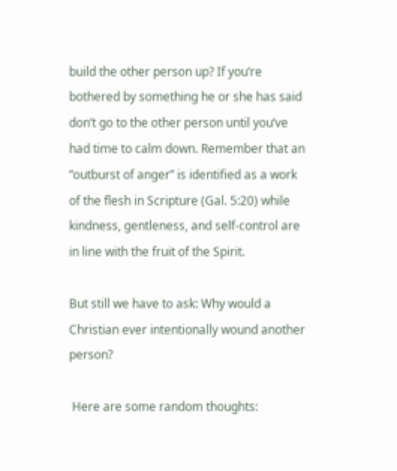build the other person up? If you’re bothered by something he or she has said don’t go to the other person until you’ve had time to calm down. Remember that an “outburst of anger” is identified as a work of the flesh in Scripture (Gal. 5:20) while kindness, gentleness, and self-control are in line with the fruit of the Spirit.

But still we have to ask: Why would a Christian ever intentionally wound another person?

 Here are some random thoughts: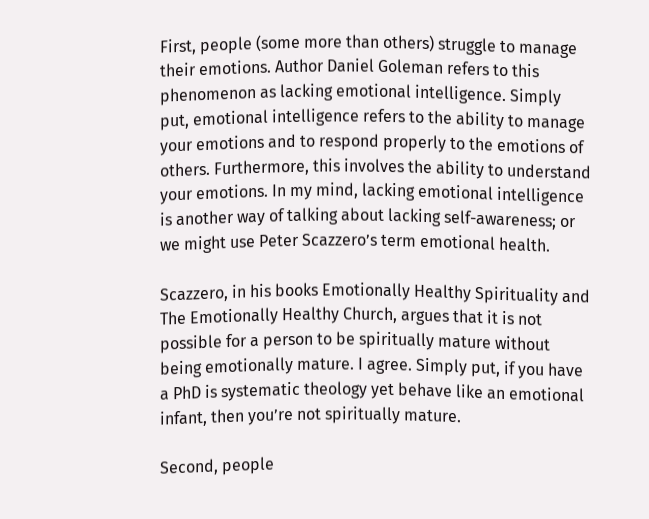First, people (some more than others) struggle to manage their emotions. Author Daniel Goleman refers to this phenomenon as lacking emotional intelligence. Simply put, emotional intelligence refers to the ability to manage your emotions and to respond properly to the emotions of others. Furthermore, this involves the ability to understand your emotions. In my mind, lacking emotional intelligence is another way of talking about lacking self-awareness; or we might use Peter Scazzero’s term emotional health.

Scazzero, in his books Emotionally Healthy Spirituality and The Emotionally Healthy Church, argues that it is not possible for a person to be spiritually mature without being emotionally mature. I agree. Simply put, if you have a PhD is systematic theology yet behave like an emotional infant, then you’re not spiritually mature.

Second, people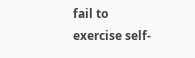fail to exercise self-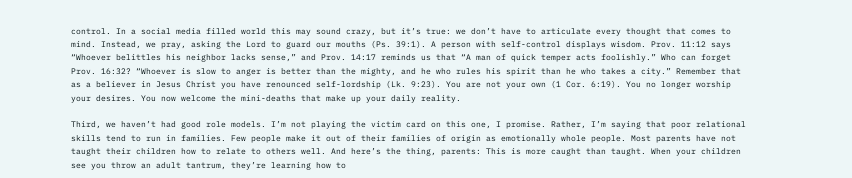control. In a social media filled world this may sound crazy, but it’s true: we don’t have to articulate every thought that comes to mind. Instead, we pray, asking the Lord to guard our mouths (Ps. 39:1). A person with self-control displays wisdom. Prov. 11:12 says “Whoever belittles his neighbor lacks sense,” and Prov. 14:17 reminds us that “A man of quick temper acts foolishly.” Who can forget Prov. 16:32? “Whoever is slow to anger is better than the mighty, and he who rules his spirit than he who takes a city.” Remember that as a believer in Jesus Christ you have renounced self-lordship (Lk. 9:23). You are not your own (1 Cor. 6:19). You no longer worship your desires. You now welcome the mini-deaths that make up your daily reality.

Third, we haven’t had good role models. I’m not playing the victim card on this one, I promise. Rather, I’m saying that poor relational skills tend to run in families. Few people make it out of their families of origin as emotionally whole people. Most parents have not taught their children how to relate to others well. And here’s the thing, parents: This is more caught than taught. When your children see you throw an adult tantrum, they’re learning how to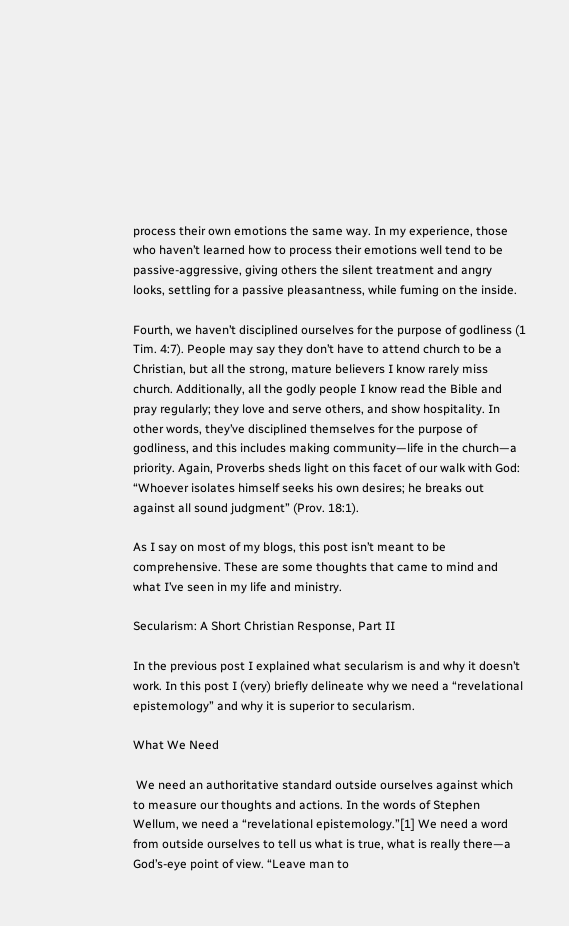process their own emotions the same way. In my experience, those who haven’t learned how to process their emotions well tend to be passive-aggressive, giving others the silent treatment and angry looks, settling for a passive pleasantness, while fuming on the inside.

Fourth, we haven’t disciplined ourselves for the purpose of godliness (1 Tim. 4:7). People may say they don’t have to attend church to be a Christian, but all the strong, mature believers I know rarely miss church. Additionally, all the godly people I know read the Bible and pray regularly; they love and serve others, and show hospitality. In other words, they’ve disciplined themselves for the purpose of godliness, and this includes making community—life in the church—a priority. Again, Proverbs sheds light on this facet of our walk with God: “Whoever isolates himself seeks his own desires; he breaks out against all sound judgment” (Prov. 18:1).

As I say on most of my blogs, this post isn’t meant to be comprehensive. These are some thoughts that came to mind and what I’ve seen in my life and ministry.

Secularism: A Short Christian Response, Part II

In the previous post I explained what secularism is and why it doesn’t work. In this post I (very) briefly delineate why we need a “revelational epistemology” and why it is superior to secularism.

What We Need

 We need an authoritative standard outside ourselves against which to measure our thoughts and actions. In the words of Stephen Wellum, we need a “revelational epistemology.”[1] We need a word from outside ourselves to tell us what is true, what is really there—a God’s-eye point of view. “Leave man to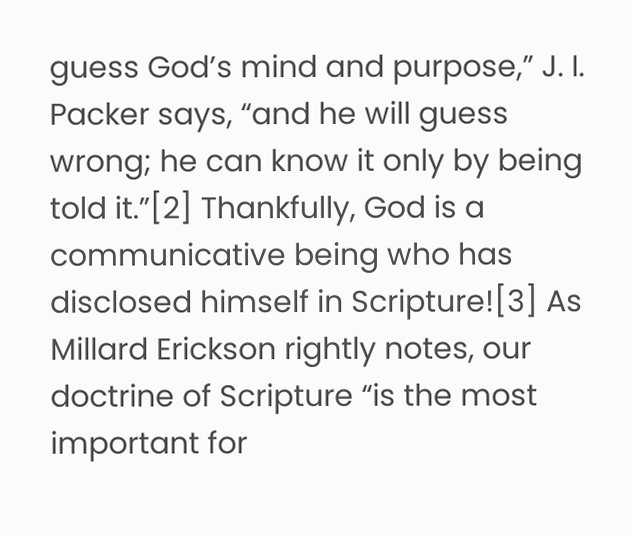guess God’s mind and purpose,” J. I. Packer says, “and he will guess wrong; he can know it only by being told it.”[2] Thankfully, God is a communicative being who has disclosed himself in Scripture![3] As Millard Erickson rightly notes, our doctrine of Scripture “is the most important for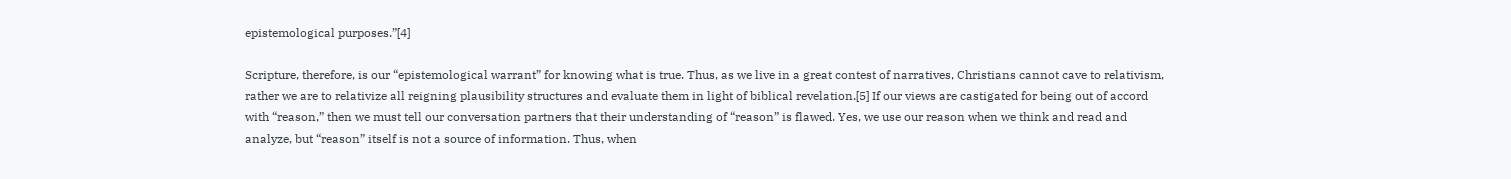epistemological purposes.”[4]

Scripture, therefore, is our “epistemological warrant” for knowing what is true. Thus, as we live in a great contest of narratives, Christians cannot cave to relativism, rather we are to relativize all reigning plausibility structures and evaluate them in light of biblical revelation.[5] If our views are castigated for being out of accord with “reason,” then we must tell our conversation partners that their understanding of “reason” is flawed. Yes, we use our reason when we think and read and analyze, but “reason” itself is not a source of information. Thus, when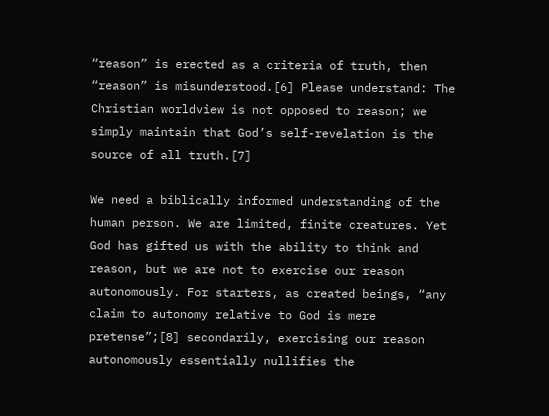“reason” is erected as a criteria of truth, then “reason” is misunderstood.[6] Please understand: The Christian worldview is not opposed to reason; we simply maintain that God’s self-revelation is the source of all truth.[7]

We need a biblically informed understanding of the human person. We are limited, finite creatures. Yet God has gifted us with the ability to think and reason, but we are not to exercise our reason autonomously. For starters, as created beings, “any claim to autonomy relative to God is mere pretense”;[8] secondarily, exercising our reason autonomously essentially nullifies the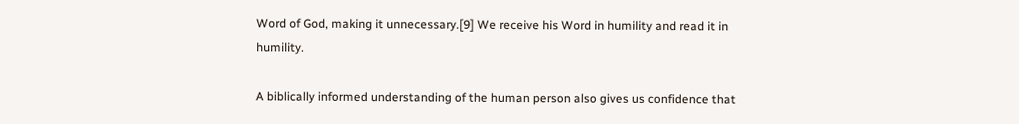Word of God, making it unnecessary.[9] We receive his Word in humility and read it in humility.

A biblically informed understanding of the human person also gives us confidence that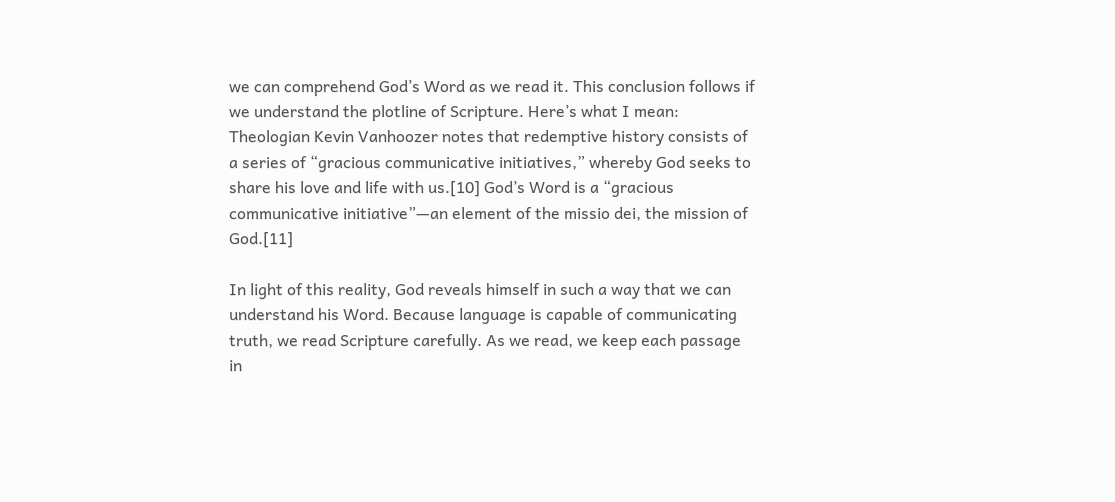we can comprehend God’s Word as we read it. This conclusion follows if we understand the plotline of Scripture. Here’s what I mean: Theologian Kevin Vanhoozer notes that redemptive history consists of a series of “gracious communicative initiatives,” whereby God seeks to share his love and life with us.[10] God’s Word is a “gracious communicative initiative”—an element of the missio dei, the mission of God.[11]

In light of this reality, God reveals himself in such a way that we can understand his Word. Because language is capable of communicating truth, we read Scripture carefully. As we read, we keep each passage in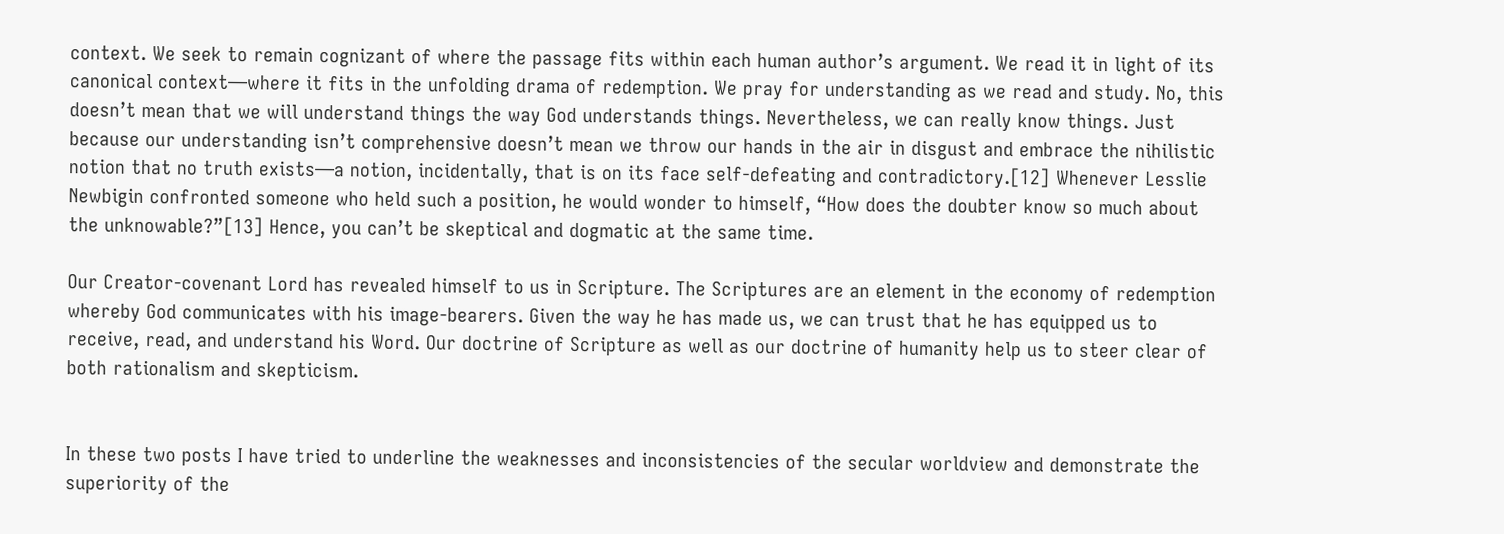context. We seek to remain cognizant of where the passage fits within each human author’s argument. We read it in light of its canonical context—where it fits in the unfolding drama of redemption. We pray for understanding as we read and study. No, this doesn’t mean that we will understand things the way God understands things. Nevertheless, we can really know things. Just because our understanding isn’t comprehensive doesn’t mean we throw our hands in the air in disgust and embrace the nihilistic notion that no truth exists—a notion, incidentally, that is on its face self-defeating and contradictory.[12] Whenever Lesslie Newbigin confronted someone who held such a position, he would wonder to himself, “How does the doubter know so much about the unknowable?”[13] Hence, you can’t be skeptical and dogmatic at the same time.

Our Creator-covenant Lord has revealed himself to us in Scripture. The Scriptures are an element in the economy of redemption whereby God communicates with his image-bearers. Given the way he has made us, we can trust that he has equipped us to receive, read, and understand his Word. Our doctrine of Scripture as well as our doctrine of humanity help us to steer clear of both rationalism and skepticism.


In these two posts I have tried to underline the weaknesses and inconsistencies of the secular worldview and demonstrate the superiority of the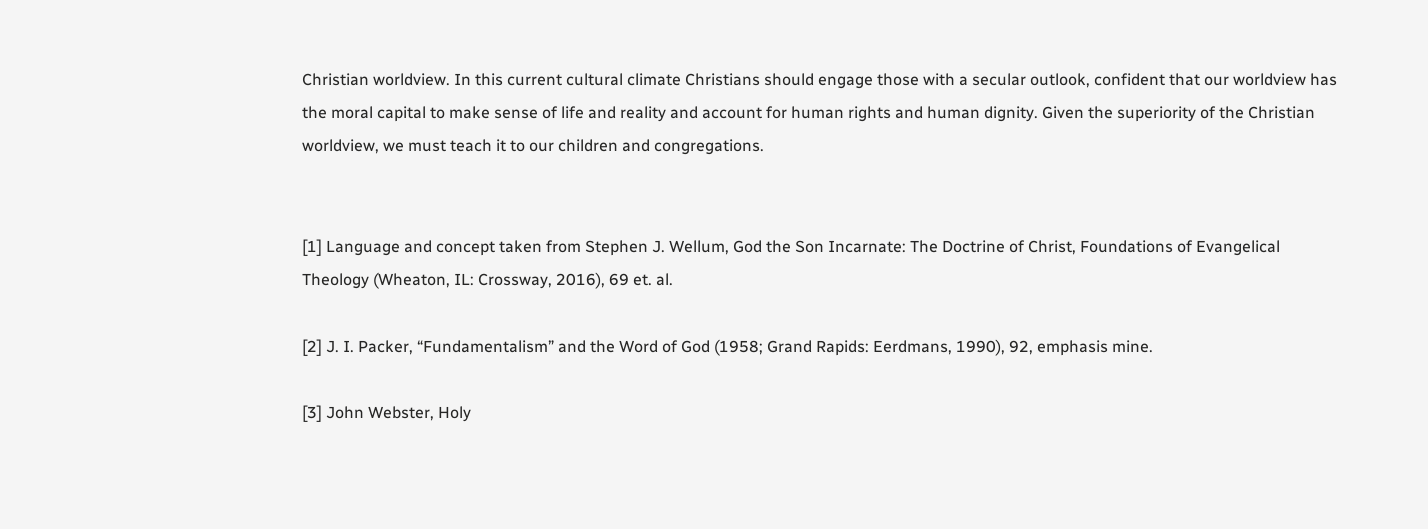Christian worldview. In this current cultural climate Christians should engage those with a secular outlook, confident that our worldview has the moral capital to make sense of life and reality and account for human rights and human dignity. Given the superiority of the Christian worldview, we must teach it to our children and congregations.


[1] Language and concept taken from Stephen J. Wellum, God the Son Incarnate: The Doctrine of Christ, Foundations of Evangelical Theology (Wheaton, IL: Crossway, 2016), 69 et. al.

[2] J. I. Packer, “Fundamentalism” and the Word of God (1958; Grand Rapids: Eerdmans, 1990), 92, emphasis mine.

[3] John Webster, Holy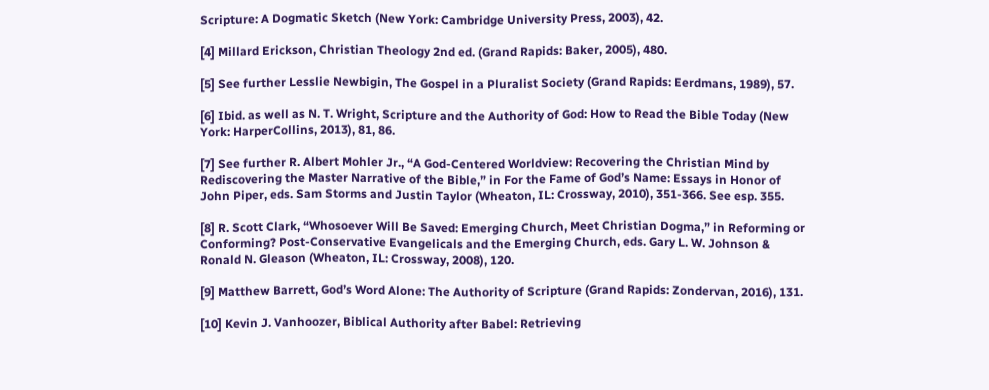Scripture: A Dogmatic Sketch (New York: Cambridge University Press, 2003), 42.

[4] Millard Erickson, Christian Theology 2nd ed. (Grand Rapids: Baker, 2005), 480.

[5] See further Lesslie Newbigin, The Gospel in a Pluralist Society (Grand Rapids: Eerdmans, 1989), 57.

[6] Ibid. as well as N. T. Wright, Scripture and the Authority of God: How to Read the Bible Today (New York: HarperCollins, 2013), 81, 86.

[7] See further R. Albert Mohler Jr., “A God-Centered Worldview: Recovering the Christian Mind by Rediscovering the Master Narrative of the Bible,” in For the Fame of God’s Name: Essays in Honor of John Piper, eds. Sam Storms and Justin Taylor (Wheaton, IL: Crossway, 2010), 351-366. See esp. 355.

[8] R. Scott Clark, “Whosoever Will Be Saved: Emerging Church, Meet Christian Dogma,” in Reforming or Conforming? Post-Conservative Evangelicals and the Emerging Church, eds. Gary L. W. Johnson & Ronald N. Gleason (Wheaton, IL: Crossway, 2008), 120.

[9] Matthew Barrett, God’s Word Alone: The Authority of Scripture (Grand Rapids: Zondervan, 2016), 131.

[10] Kevin J. Vanhoozer, Biblical Authority after Babel: Retrieving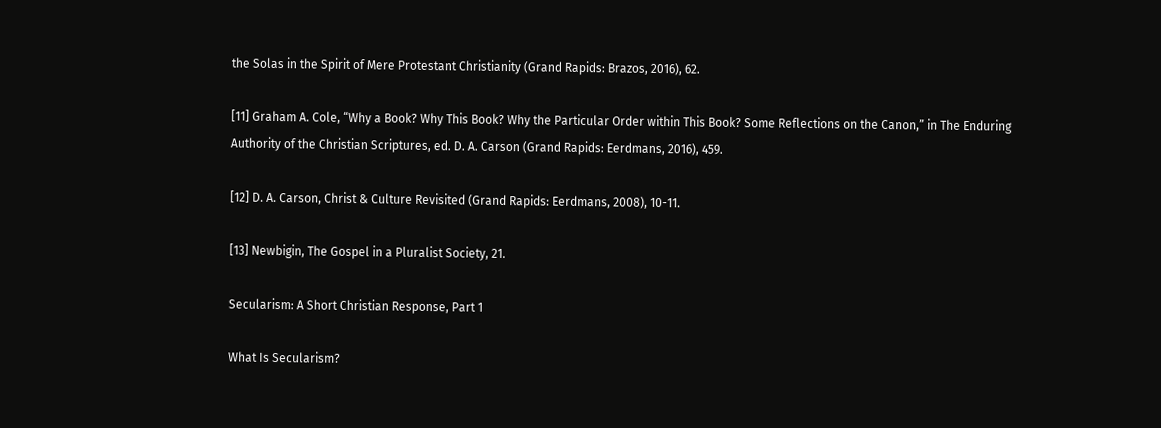the Solas in the Spirit of Mere Protestant Christianity (Grand Rapids: Brazos, 2016), 62.

[11] Graham A. Cole, “Why a Book? Why This Book? Why the Particular Order within This Book? Some Reflections on the Canon,” in The Enduring Authority of the Christian Scriptures, ed. D. A. Carson (Grand Rapids: Eerdmans, 2016), 459.

[12] D. A. Carson, Christ & Culture Revisited (Grand Rapids: Eerdmans, 2008), 10-11.

[13] Newbigin, The Gospel in a Pluralist Society, 21.

Secularism: A Short Christian Response, Part 1

What Is Secularism?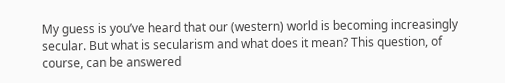My guess is you’ve heard that our (western) world is becoming increasingly secular. But what is secularism and what does it mean? This question, of course, can be answered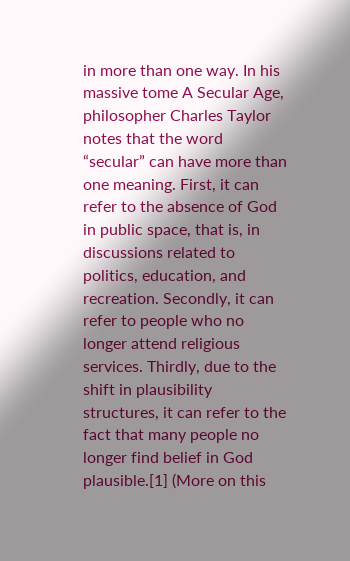in more than one way. In his massive tome A Secular Age, philosopher Charles Taylor notes that the word “secular” can have more than one meaning. First, it can refer to the absence of God in public space, that is, in discussions related to politics, education, and recreation. Secondly, it can refer to people who no longer attend religious services. Thirdly, due to the shift in plausibility structures, it can refer to the fact that many people no longer find belief in God plausible.[1] (More on this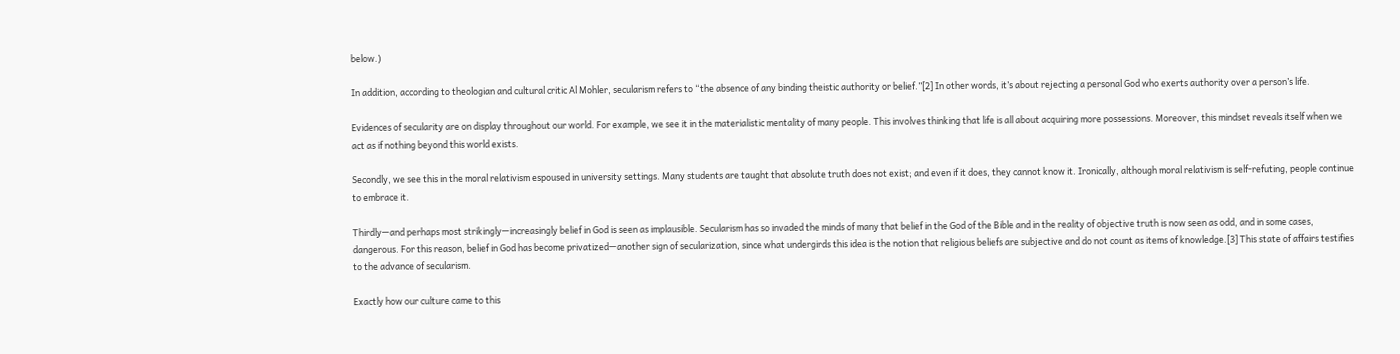below.)

In addition, according to theologian and cultural critic Al Mohler, secularism refers to “the absence of any binding theistic authority or belief.”[2] In other words, it’s about rejecting a personal God who exerts authority over a person’s life.

Evidences of secularity are on display throughout our world. For example, we see it in the materialistic mentality of many people. This involves thinking that life is all about acquiring more possessions. Moreover, this mindset reveals itself when we act as if nothing beyond this world exists.

Secondly, we see this in the moral relativism espoused in university settings. Many students are taught that absolute truth does not exist; and even if it does, they cannot know it. Ironically, although moral relativism is self-refuting, people continue to embrace it.

Thirdly—and perhaps most strikingly—increasingly belief in God is seen as implausible. Secularism has so invaded the minds of many that belief in the God of the Bible and in the reality of objective truth is now seen as odd, and in some cases, dangerous. For this reason, belief in God has become privatized—another sign of secularization, since what undergirds this idea is the notion that religious beliefs are subjective and do not count as items of knowledge.[3] This state of affairs testifies to the advance of secularism.

Exactly how our culture came to this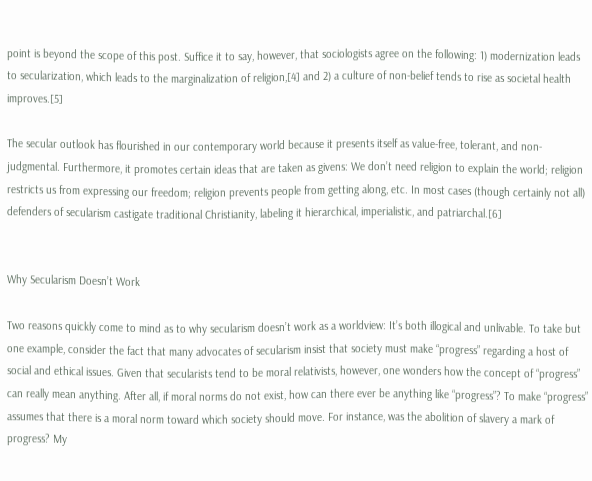point is beyond the scope of this post. Suffice it to say, however, that sociologists agree on the following: 1) modernization leads to secularization, which leads to the marginalization of religion,[4] and 2) a culture of non-belief tends to rise as societal health improves.[5]

The secular outlook has flourished in our contemporary world because it presents itself as value-free, tolerant, and non-judgmental. Furthermore, it promotes certain ideas that are taken as givens: We don’t need religion to explain the world; religion restricts us from expressing our freedom; religion prevents people from getting along, etc. In most cases (though certainly not all) defenders of secularism castigate traditional Christianity, labeling it hierarchical, imperialistic, and patriarchal.[6]


Why Secularism Doesn’t Work

Two reasons quickly come to mind as to why secularism doesn’t work as a worldview: It’s both illogical and unlivable. To take but one example, consider the fact that many advocates of secularism insist that society must make “progress” regarding a host of social and ethical issues. Given that secularists tend to be moral relativists, however, one wonders how the concept of “progress” can really mean anything. After all, if moral norms do not exist, how can there ever be anything like “progress”? To make “progress” assumes that there is a moral norm toward which society should move. For instance, was the abolition of slavery a mark of progress? My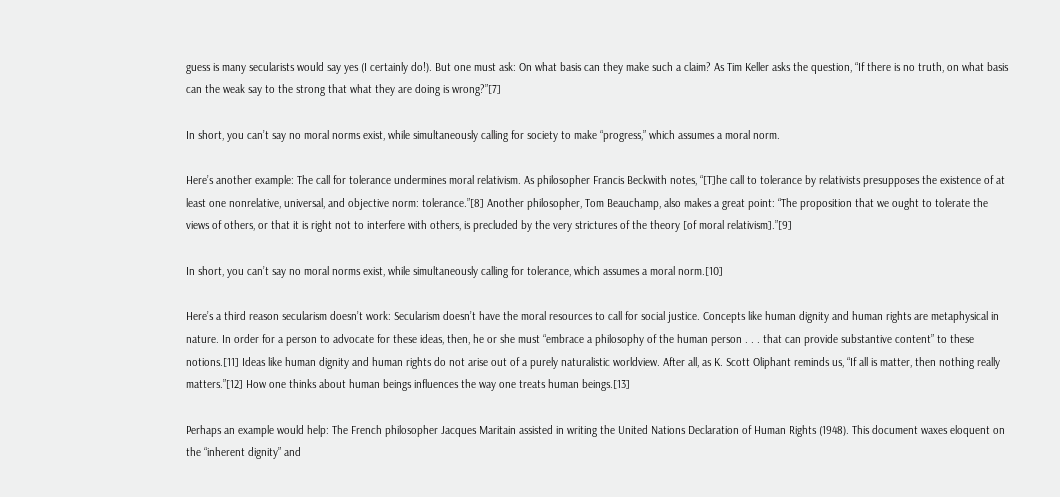guess is many secularists would say yes (I certainly do!). But one must ask: On what basis can they make such a claim? As Tim Keller asks the question, “If there is no truth, on what basis can the weak say to the strong that what they are doing is wrong?”[7]

In short, you can’t say no moral norms exist, while simultaneously calling for society to make “progress,” which assumes a moral norm.

Here’s another example: The call for tolerance undermines moral relativism. As philosopher Francis Beckwith notes, “[T]he call to tolerance by relativists presupposes the existence of at least one nonrelative, universal, and objective norm: tolerance.”[8] Another philosopher, Tom Beauchamp, also makes a great point: “The proposition that we ought to tolerate the views of others, or that it is right not to interfere with others, is precluded by the very strictures of the theory [of moral relativism].”[9]

In short, you can’t say no moral norms exist, while simultaneously calling for tolerance, which assumes a moral norm.[10]

Here’s a third reason secularism doesn’t work: Secularism doesn’t have the moral resources to call for social justice. Concepts like human dignity and human rights are metaphysical in nature. In order for a person to advocate for these ideas, then, he or she must “embrace a philosophy of the human person . . . that can provide substantive content” to these notions.[11] Ideas like human dignity and human rights do not arise out of a purely naturalistic worldview. After all, as K. Scott Oliphant reminds us, “If all is matter, then nothing really matters.”[12] How one thinks about human beings influences the way one treats human beings.[13]

Perhaps an example would help: The French philosopher Jacques Maritain assisted in writing the United Nations Declaration of Human Rights (1948). This document waxes eloquent on the “inherent dignity” and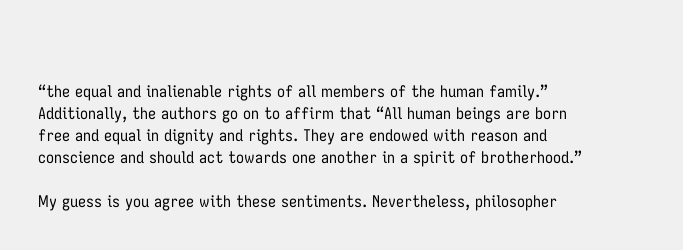“the equal and inalienable rights of all members of the human family.” Additionally, the authors go on to affirm that “All human beings are born free and equal in dignity and rights. They are endowed with reason and conscience and should act towards one another in a spirit of brotherhood.”

My guess is you agree with these sentiments. Nevertheless, philosopher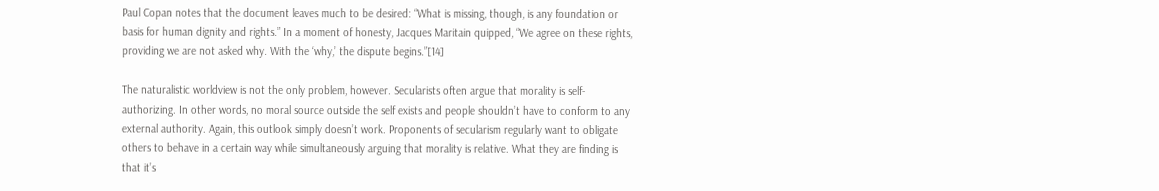Paul Copan notes that the document leaves much to be desired: “What is missing, though, is any foundation or basis for human dignity and rights.” In a moment of honesty, Jacques Maritain quipped, “We agree on these rights, providing we are not asked why. With the ‘why,’ the dispute begins.”[14]

The naturalistic worldview is not the only problem, however. Secularists often argue that morality is self-authorizing. In other words, no moral source outside the self exists and people shouldn’t have to conform to any external authority. Again, this outlook simply doesn’t work. Proponents of secularism regularly want to obligate others to behave in a certain way while simultaneously arguing that morality is relative. What they are finding is that it’s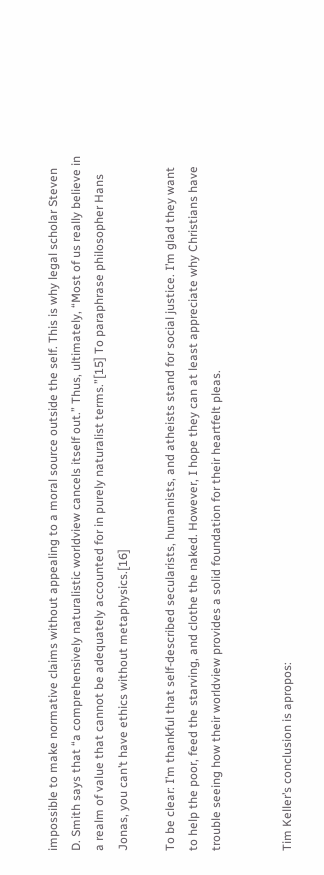impossible to make normative claims without appealing to a moral source outside the self. This is why legal scholar Steven D. Smith says that “a comprehensively naturalistic worldview cancels itself out.” Thus, ultimately, “Most of us really believe in a realm of value that cannot be adequately accounted for in purely naturalist terms.”[15] To paraphrase philosopher Hans Jonas, you can’t have ethics without metaphysics.[16]

To be clear: I’m thankful that self-described secularists, humanists, and atheists stand for social justice. I’m glad they want to help the poor, feed the starving, and clothe the naked. However, I hope they can at least appreciate why Christians have trouble seeing how their worldview provides a solid foundation for their heartfelt pleas.


Tim Keller’s conclusion is apropos: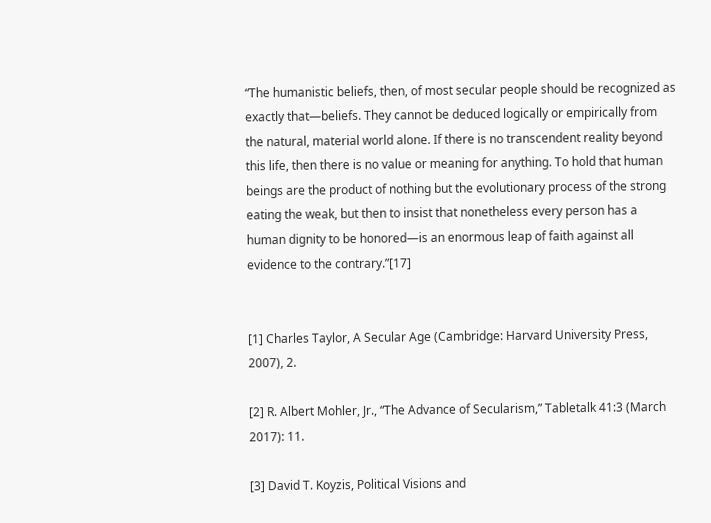“The humanistic beliefs, then, of most secular people should be recognized as exactly that—beliefs. They cannot be deduced logically or empirically from the natural, material world alone. If there is no transcendent reality beyond this life, then there is no value or meaning for anything. To hold that human beings are the product of nothing but the evolutionary process of the strong eating the weak, but then to insist that nonetheless every person has a human dignity to be honored—is an enormous leap of faith against all evidence to the contrary.”[17]


[1] Charles Taylor, A Secular Age (Cambridge: Harvard University Press, 2007), 2.

[2] R. Albert Mohler, Jr., “The Advance of Secularism,” Tabletalk 41:3 (March 2017): 11.

[3] David T. Koyzis, Political Visions and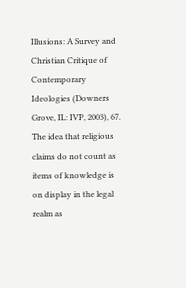Illusions: A Survey and Christian Critique of Contemporary Ideologies (Downers Grove, IL: IVP, 2003), 67. The idea that religious claims do not count as items of knowledge is on display in the legal realm as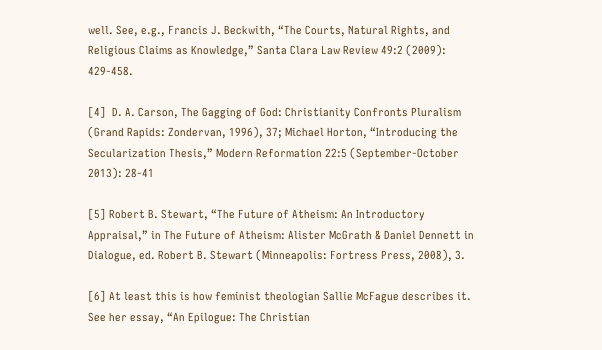well. See, e.g., Francis J. Beckwith, “The Courts, Natural Rights, and Religious Claims as Knowledge,” Santa Clara Law Review 49:2 (2009): 429-458.

[4]  D. A. Carson, The Gagging of God: Christianity Confronts Pluralism (Grand Rapids: Zondervan, 1996), 37; Michael Horton, “Introducing the Secularization Thesis,” Modern Reformation 22:5 (September-October 2013): 28-41

[5] Robert B. Stewart, “The Future of Atheism: An Introductory Appraisal,” in The Future of Atheism: Alister McGrath & Daniel Dennett in Dialogue, ed. Robert B. Stewart (Minneapolis: Fortress Press, 2008), 3.

[6] At least this is how feminist theologian Sallie McFague describes it. See her essay, “An Epilogue: The Christian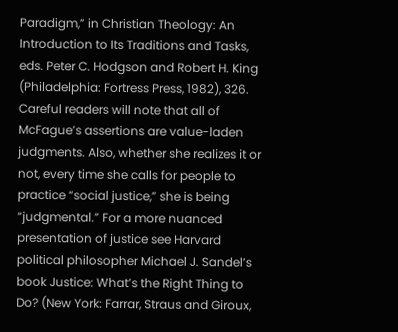Paradigm,” in Christian Theology: An Introduction to Its Traditions and Tasks, eds. Peter C. Hodgson and Robert H. King (Philadelphia: Fortress Press, 1982), 326. Careful readers will note that all of McFague’s assertions are value-laden judgments. Also, whether she realizes it or not, every time she calls for people to practice “social justice,” she is being “judgmental.” For a more nuanced presentation of justice see Harvard political philosopher Michael J. Sandel’s book Justice: What’s the Right Thing to Do? (New York: Farrar, Straus and Giroux,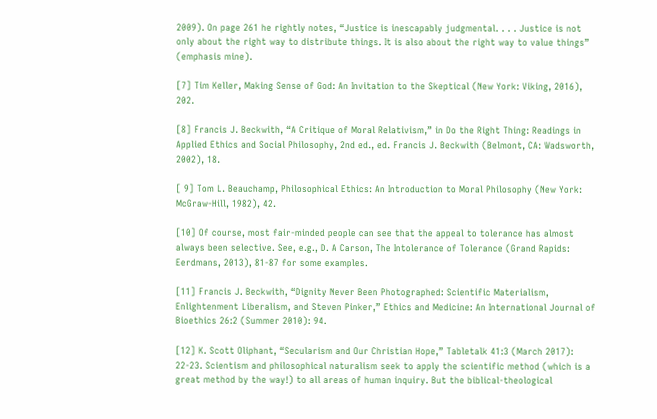2009). On page 261 he rightly notes, “Justice is inescapably judgmental. . . . Justice is not only about the right way to distribute things. It is also about the right way to value things” (emphasis mine).

[7] Tim Keller, Making Sense of God: An Invitation to the Skeptical (New York: Viking, 2016), 202.

[8] Francis J. Beckwith, “A Critique of Moral Relativism,” in Do the Right Thing: Readings in Applied Ethics and Social Philosophy, 2nd ed., ed. Francis J. Beckwith (Belmont, CA: Wadsworth, 2002), 18.

[ 9] Tom L. Beauchamp, Philosophical Ethics: An Introduction to Moral Philosophy (New York: McGraw-Hill, 1982), 42.

[10] Of course, most fair-minded people can see that the appeal to tolerance has almost always been selective. See, e.g., D. A Carson, The Intolerance of Tolerance (Grand Rapids: Eerdmans, 2013), 81-87 for some examples.

[11] Francis J. Beckwith, “Dignity Never Been Photographed: Scientific Materialism, Enlightenment Liberalism, and Steven Pinker,” Ethics and Medicine: An International Journal of Bioethics 26:2 (Summer 2010): 94.

[12] K. Scott Oliphant, “Secularism and Our Christian Hope,” Tabletalk 41:3 (March 2017): 22-23. Scientism and philosophical naturalism seek to apply the scientific method (which is a great method by the way!) to all areas of human inquiry. But the biblical-theological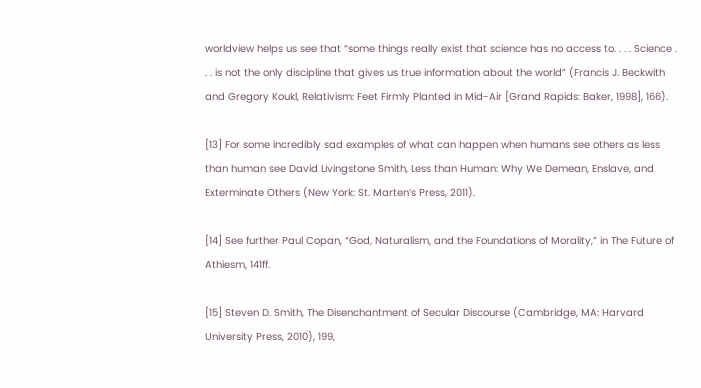worldview helps us see that “some things really exist that science has no access to. . . . Science . . . is not the only discipline that gives us true information about the world” (Francis J. Beckwith and Gregory Koukl, Relativism: Feet Firmly Planted in Mid-Air [Grand Rapids: Baker, 1998], 166).

[13] For some incredibly sad examples of what can happen when humans see others as less than human see David Livingstone Smith, Less than Human: Why We Demean, Enslave, and Exterminate Others (New York: St. Marten’s Press, 2011).

[14] See further Paul Copan, “God, Naturalism, and the Foundations of Morality,” in The Future of Athiesm, 141ff.

[15] Steven D. Smith, The Disenchantment of Secular Discourse (Cambridge, MA: Harvard University Press, 2010), 199,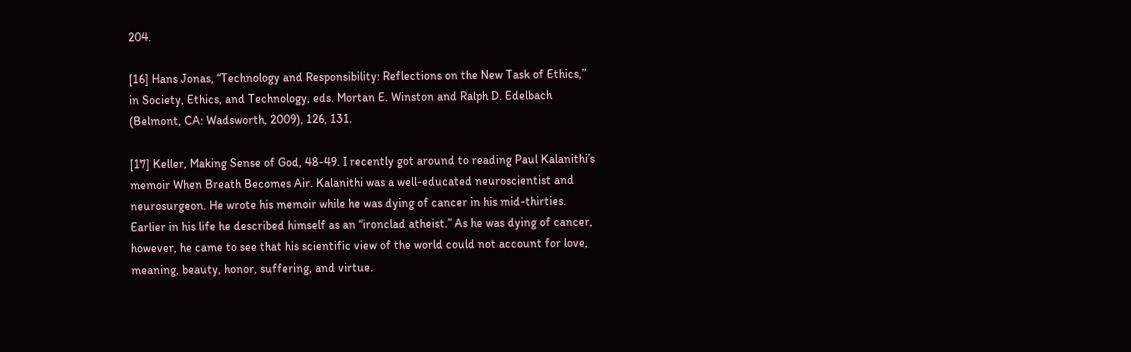204.

[16] Hans Jonas, “Technology and Responsibility: Reflections on the New Task of Ethics,” in Society, Ethics, and Technology, eds. Mortan E. Winston and Ralph D. Edelbach (Belmont, CA: Wadsworth, 2009), 126, 131.

[17] Keller, Making Sense of God, 48-49. I recently got around to reading Paul Kalanithi’s memoir When Breath Becomes Air. Kalanithi was a well-educated neuroscientist and neurosurgeon. He wrote his memoir while he was dying of cancer in his mid-thirties. Earlier in his life he described himself as an “ironclad atheist.” As he was dying of cancer, however, he came to see that his scientific view of the world could not account for love, meaning, beauty, honor, suffering, and virtue.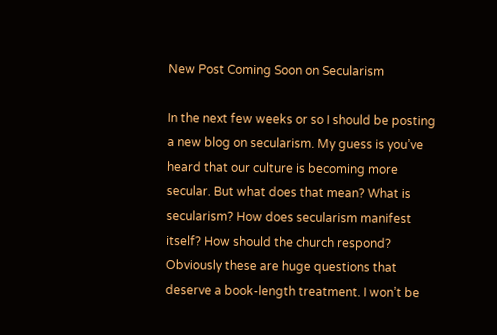New Post Coming Soon on Secularism

In the next few weeks or so I should be posting a new blog on secularism. My guess is you’ve heard that our culture is becoming more secular. But what does that mean? What is secularism? How does secularism manifest itself? How should the church respond? Obviously these are huge questions that deserve a book-length treatment. I won’t be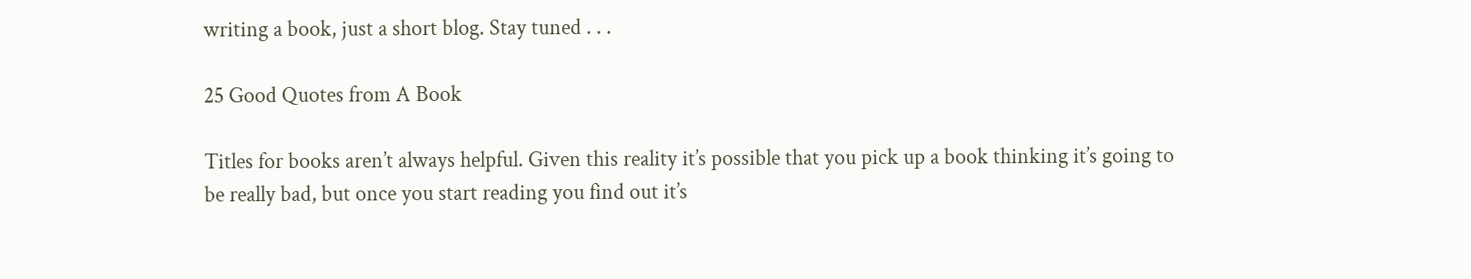writing a book, just a short blog. Stay tuned . . .

25 Good Quotes from A Book

Titles for books aren’t always helpful. Given this reality it’s possible that you pick up a book thinking it’s going to be really bad, but once you start reading you find out it’s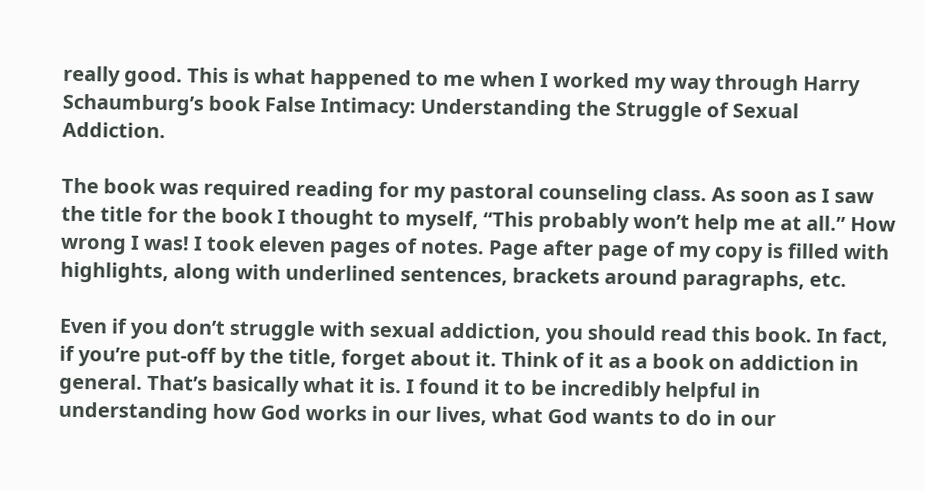really good. This is what happened to me when I worked my way through Harry Schaumburg’s book False Intimacy: Understanding the Struggle of Sexual Addiction.

The book was required reading for my pastoral counseling class. As soon as I saw the title for the book I thought to myself, “This probably won’t help me at all.” How wrong I was! I took eleven pages of notes. Page after page of my copy is filled with highlights, along with underlined sentences, brackets around paragraphs, etc.

Even if you don’t struggle with sexual addiction, you should read this book. In fact, if you’re put-off by the title, forget about it. Think of it as a book on addiction in general. That’s basically what it is. I found it to be incredibly helpful in understanding how God works in our lives, what God wants to do in our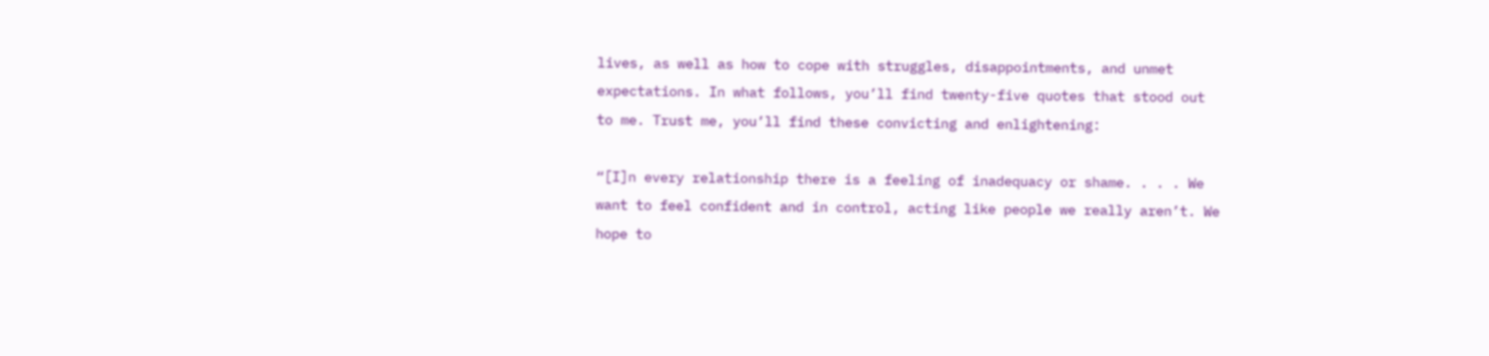lives, as well as how to cope with struggles, disappointments, and unmet expectations. In what follows, you’ll find twenty-five quotes that stood out to me. Trust me, you’ll find these convicting and enlightening:

“[I]n every relationship there is a feeling of inadequacy or shame. . . . We want to feel confident and in control, acting like people we really aren’t. We hope to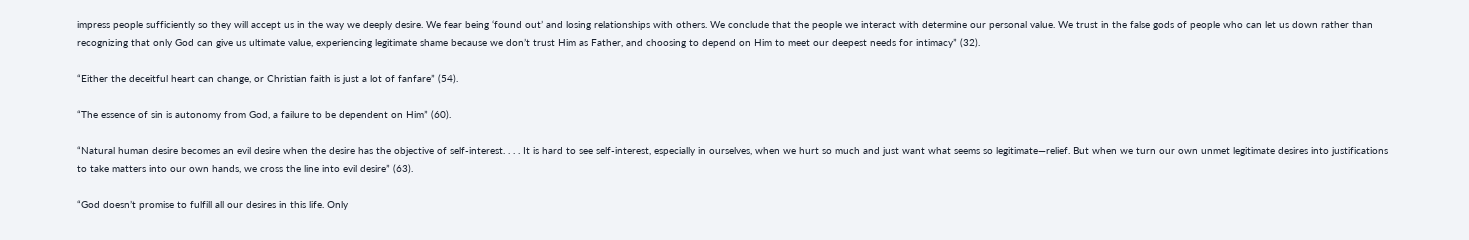impress people sufficiently so they will accept us in the way we deeply desire. We fear being ‘found out’ and losing relationships with others. We conclude that the people we interact with determine our personal value. We trust in the false gods of people who can let us down rather than recognizing that only God can give us ultimate value, experiencing legitimate shame because we don’t trust Him as Father, and choosing to depend on Him to meet our deepest needs for intimacy” (32).

“Either the deceitful heart can change, or Christian faith is just a lot of fanfare” (54).

“The essence of sin is autonomy from God, a failure to be dependent on Him” (60).

“Natural human desire becomes an evil desire when the desire has the objective of self-interest. . . . It is hard to see self-interest, especially in ourselves, when we hurt so much and just want what seems so legitimate—relief. But when we turn our own unmet legitimate desires into justifications to take matters into our own hands, we cross the line into evil desire” (63).

“God doesn’t promise to fulfill all our desires in this life. Only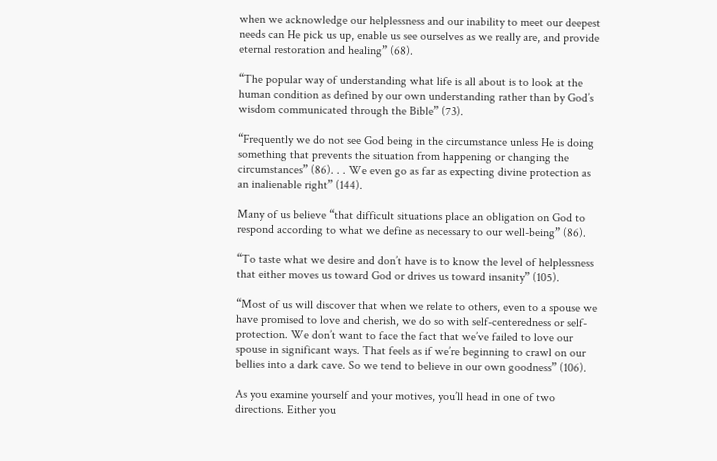when we acknowledge our helplessness and our inability to meet our deepest needs can He pick us up, enable us see ourselves as we really are, and provide eternal restoration and healing” (68).

“The popular way of understanding what life is all about is to look at the human condition as defined by our own understanding rather than by God’s wisdom communicated through the Bible” (73).

“Frequently we do not see God being in the circumstance unless He is doing something that prevents the situation from happening or changing the circumstances” (86). . . We even go as far as expecting divine protection as an inalienable right” (144).

Many of us believe “that difficult situations place an obligation on God to respond according to what we define as necessary to our well-being” (86).

“To taste what we desire and don’t have is to know the level of helplessness that either moves us toward God or drives us toward insanity” (105).

“Most of us will discover that when we relate to others, even to a spouse we have promised to love and cherish, we do so with self-centeredness or self-protection. We don’t want to face the fact that we’ve failed to love our spouse in significant ways. That feels as if we’re beginning to crawl on our bellies into a dark cave. So we tend to believe in our own goodness” (106).

As you examine yourself and your motives, you’ll head in one of two directions. Either you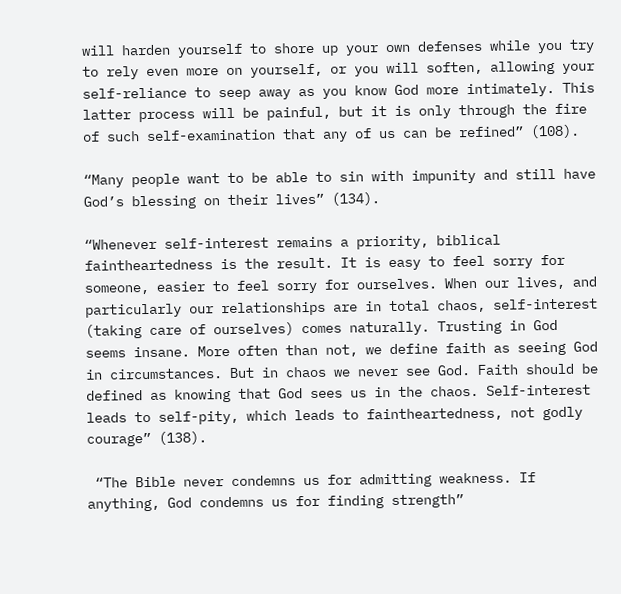will harden yourself to shore up your own defenses while you try to rely even more on yourself, or you will soften, allowing your self-reliance to seep away as you know God more intimately. This latter process will be painful, but it is only through the fire of such self-examination that any of us can be refined” (108).

“Many people want to be able to sin with impunity and still have God’s blessing on their lives” (134).

“Whenever self-interest remains a priority, biblical faintheartedness is the result. It is easy to feel sorry for someone, easier to feel sorry for ourselves. When our lives, and particularly our relationships are in total chaos, self-interest (taking care of ourselves) comes naturally. Trusting in God seems insane. More often than not, we define faith as seeing God in circumstances. But in chaos we never see God. Faith should be defined as knowing that God sees us in the chaos. Self-interest leads to self-pity, which leads to faintheartedness, not godly courage” (138).

 “The Bible never condemns us for admitting weakness. If anything, God condemns us for finding strength”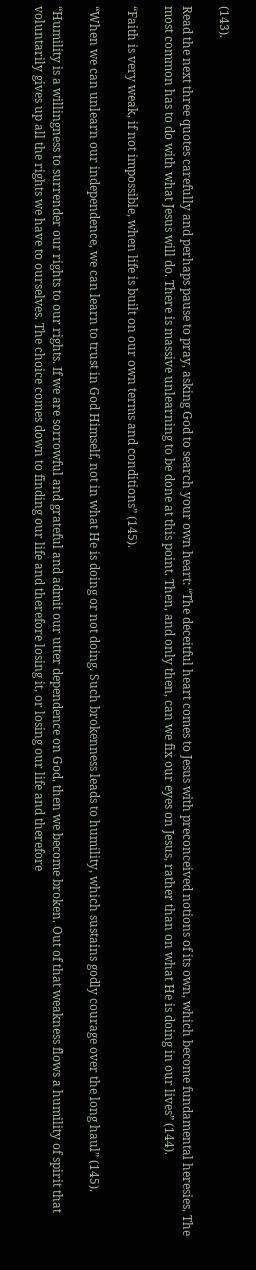(143).

Read the next three quotes carefully and perhaps pause to pray, asking God to search your own heart: “The deceitful heart comes to Jesus with preconceived notions of its own, which become fundamental heresies. The most common has to do with what Jesus will do. There is massive unlearning to be done at this point. Then, and only then, can we fix our eyes on Jesus, rather than on what He is doing in our lives” (144).

“Faith is very weak, if not impossible, when life is built on our own terms and conditions” (145).

“When we can unlearn our independence, we can learn to trust in God Himself, not in what He is doing or not doing. Such brokenness leads to humility, which sustains godly courage over the long haul” (145).

“Humility is a willingness to surrender our rights to our rights. If we are sorrowful and grateful and admit our utter dependence on God, then we become broken. Out of that weakness flows a humility of spirit that voluntarily gives up all the rights we have to ourselves. The choice comes down to finding our life and therefore losing it, or losing our life and therefore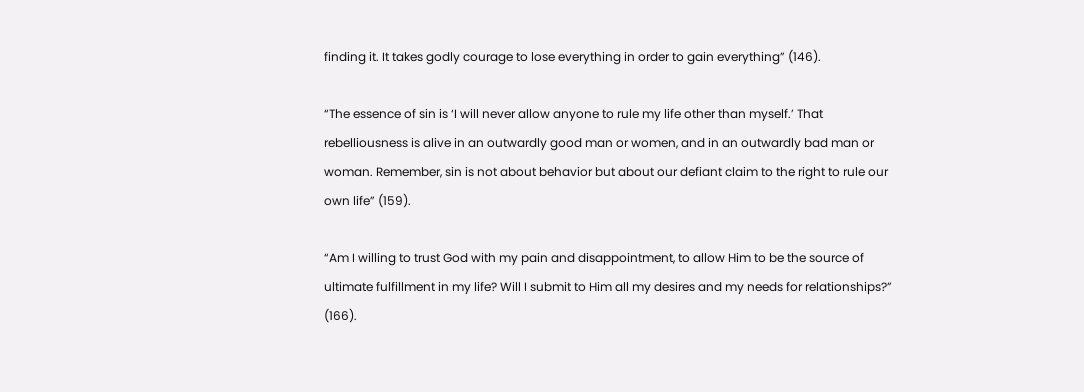finding it. It takes godly courage to lose everything in order to gain everything” (146).

“The essence of sin is ‘I will never allow anyone to rule my life other than myself.’ That rebelliousness is alive in an outwardly good man or women, and in an outwardly bad man or woman. Remember, sin is not about behavior but about our defiant claim to the right to rule our own life” (159).

“Am I willing to trust God with my pain and disappointment, to allow Him to be the source of ultimate fulfillment in my life? Will I submit to Him all my desires and my needs for relationships?” (166).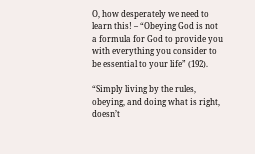O, how desperately we need to learn this! – “Obeying God is not a formula for God to provide you with everything you consider to be essential to your life” (192).

“Simply living by the rules, obeying, and doing what is right, doesn’t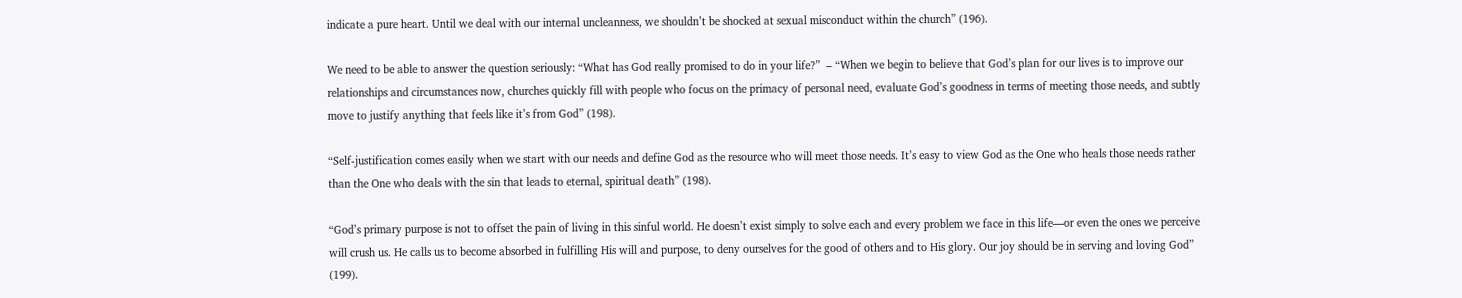indicate a pure heart. Until we deal with our internal uncleanness, we shouldn’t be shocked at sexual misconduct within the church” (196).

We need to be able to answer the question seriously: “What has God really promised to do in your life?”  – “When we begin to believe that God’s plan for our lives is to improve our relationships and circumstances now, churches quickly fill with people who focus on the primacy of personal need, evaluate God’s goodness in terms of meeting those needs, and subtly move to justify anything that feels like it’s from God” (198).

“Self-justification comes easily when we start with our needs and define God as the resource who will meet those needs. It’s easy to view God as the One who heals those needs rather than the One who deals with the sin that leads to eternal, spiritual death” (198).

“God’s primary purpose is not to offset the pain of living in this sinful world. He doesn’t exist simply to solve each and every problem we face in this life—or even the ones we perceive will crush us. He calls us to become absorbed in fulfilling His will and purpose, to deny ourselves for the good of others and to His glory. Our joy should be in serving and loving God” (199).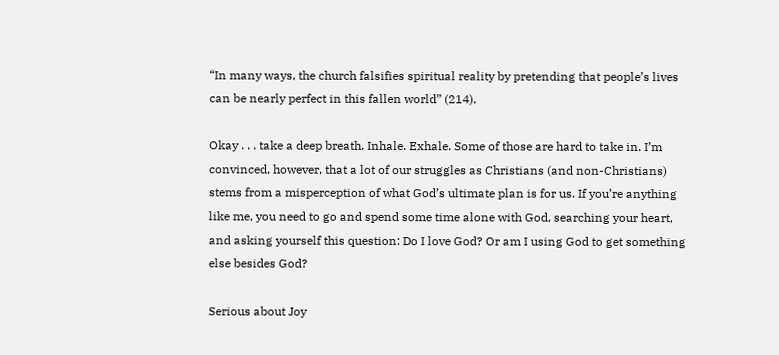“In many ways, the church falsifies spiritual reality by pretending that people’s lives can be nearly perfect in this fallen world” (214).

Okay . . . take a deep breath. Inhale. Exhale. Some of those are hard to take in. I’m convinced, however, that a lot of our struggles as Christians (and non-Christians) stems from a misperception of what God’s ultimate plan is for us. If you’re anything like me, you need to go and spend some time alone with God, searching your heart, and asking yourself this question: Do I love God? Or am I using God to get something else besides God?

Serious about Joy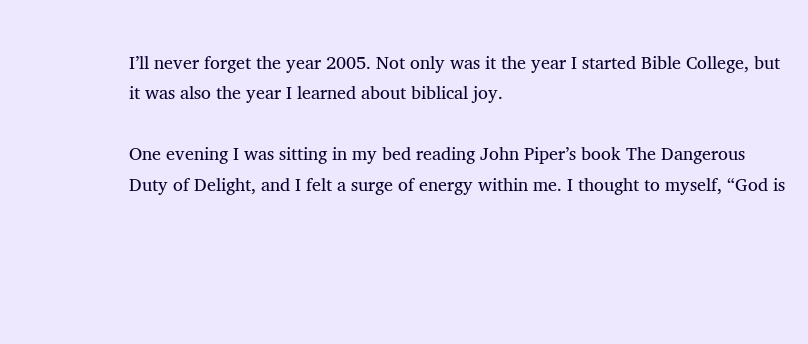I’ll never forget the year 2005. Not only was it the year I started Bible College, but it was also the year I learned about biblical joy.

One evening I was sitting in my bed reading John Piper’s book The Dangerous Duty of Delight, and I felt a surge of energy within me. I thought to myself, “God is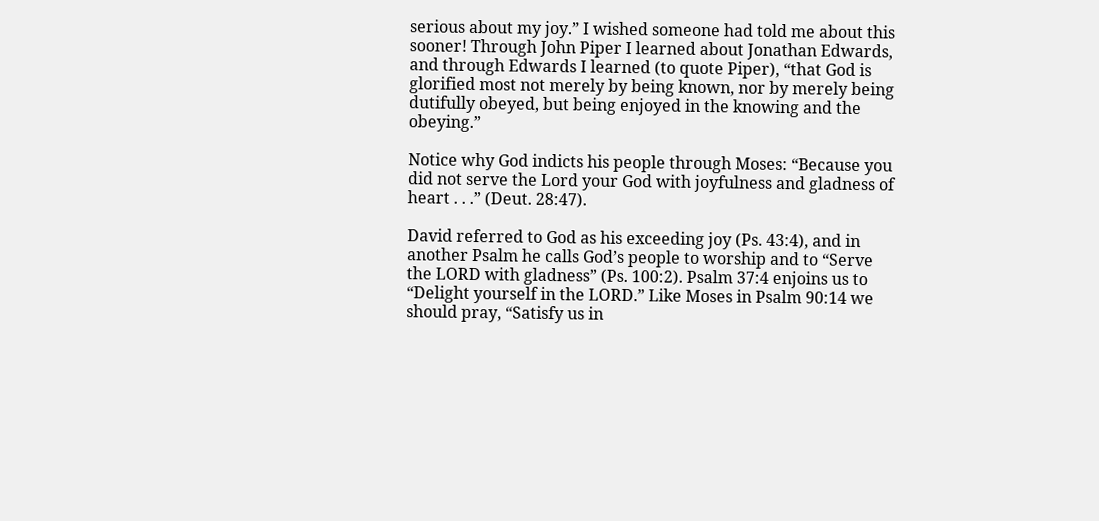serious about my joy.” I wished someone had told me about this sooner! Through John Piper I learned about Jonathan Edwards, and through Edwards I learned (to quote Piper), “that God is glorified most not merely by being known, nor by merely being dutifully obeyed, but being enjoyed in the knowing and the obeying.”

Notice why God indicts his people through Moses: “Because you did not serve the Lord your God with joyfulness and gladness of heart . . .” (Deut. 28:47).

David referred to God as his exceeding joy (Ps. 43:4), and in another Psalm he calls God’s people to worship and to “Serve the LORD with gladness” (Ps. 100:2). Psalm 37:4 enjoins us to “Delight yourself in the LORD.” Like Moses in Psalm 90:14 we should pray, “Satisfy us in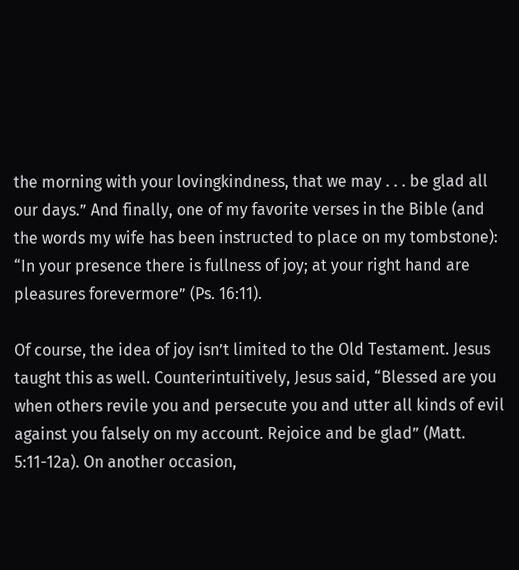the morning with your lovingkindness, that we may . . . be glad all our days.” And finally, one of my favorite verses in the Bible (and the words my wife has been instructed to place on my tombstone): “In your presence there is fullness of joy; at your right hand are pleasures forevermore” (Ps. 16:11).

Of course, the idea of joy isn’t limited to the Old Testament. Jesus taught this as well. Counterintuitively, Jesus said, “Blessed are you when others revile you and persecute you and utter all kinds of evil against you falsely on my account. Rejoice and be glad” (Matt. 5:11-12a). On another occasion,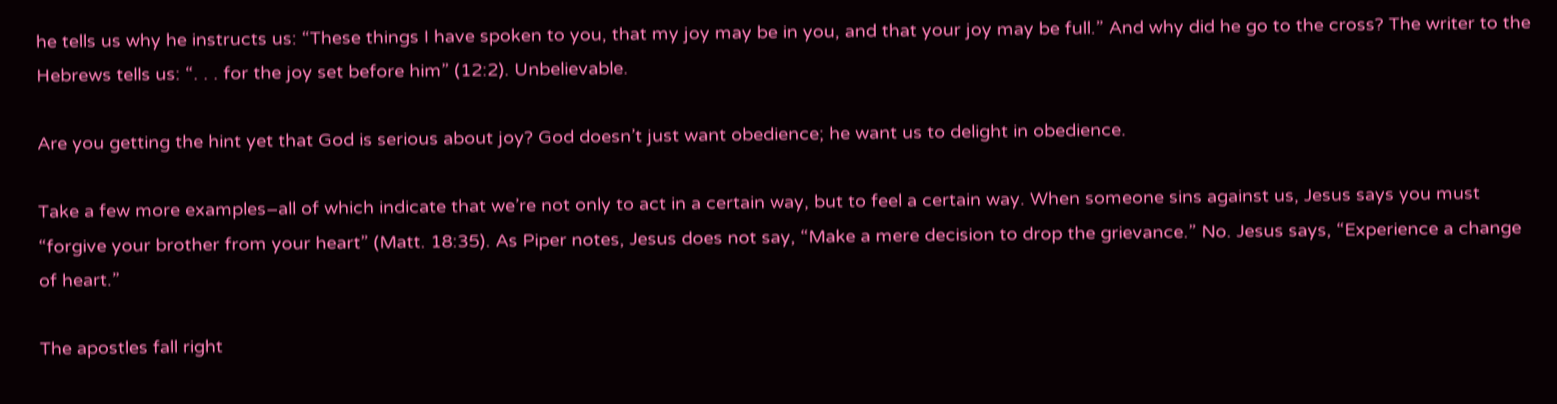he tells us why he instructs us: “These things I have spoken to you, that my joy may be in you, and that your joy may be full.” And why did he go to the cross? The writer to the Hebrews tells us: “. . . for the joy set before him” (12:2). Unbelievable.

Are you getting the hint yet that God is serious about joy? God doesn’t just want obedience; he want us to delight in obedience.

Take a few more examples–all of which indicate that we’re not only to act in a certain way, but to feel a certain way. When someone sins against us, Jesus says you must “forgive your brother from your heart” (Matt. 18:35). As Piper notes, Jesus does not say, “Make a mere decision to drop the grievance.” No. Jesus says, “Experience a change of heart.”

The apostles fall right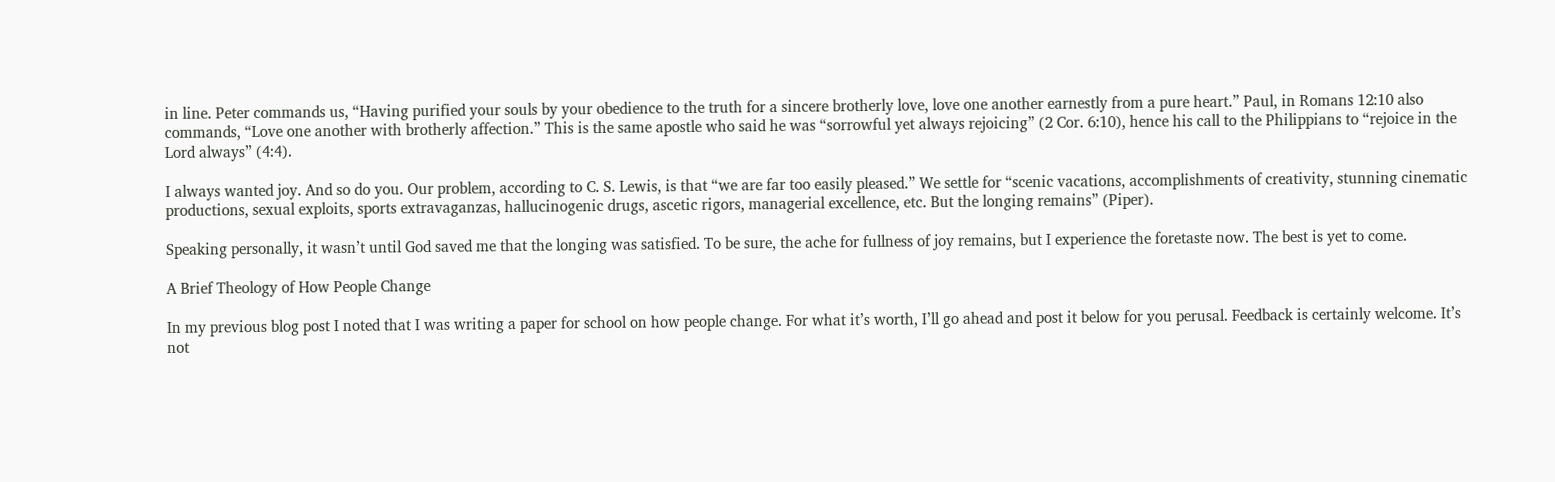in line. Peter commands us, “Having purified your souls by your obedience to the truth for a sincere brotherly love, love one another earnestly from a pure heart.” Paul, in Romans 12:10 also commands, “Love one another with brotherly affection.” This is the same apostle who said he was “sorrowful yet always rejoicing” (2 Cor. 6:10), hence his call to the Philippians to “rejoice in the Lord always” (4:4).

I always wanted joy. And so do you. Our problem, according to C. S. Lewis, is that “we are far too easily pleased.” We settle for “scenic vacations, accomplishments of creativity, stunning cinematic productions, sexual exploits, sports extravaganzas, hallucinogenic drugs, ascetic rigors, managerial excellence, etc. But the longing remains” (Piper).

Speaking personally, it wasn’t until God saved me that the longing was satisfied. To be sure, the ache for fullness of joy remains, but I experience the foretaste now. The best is yet to come.

A Brief Theology of How People Change

In my previous blog post I noted that I was writing a paper for school on how people change. For what it’s worth, I’ll go ahead and post it below for you perusal. Feedback is certainly welcome. It’s not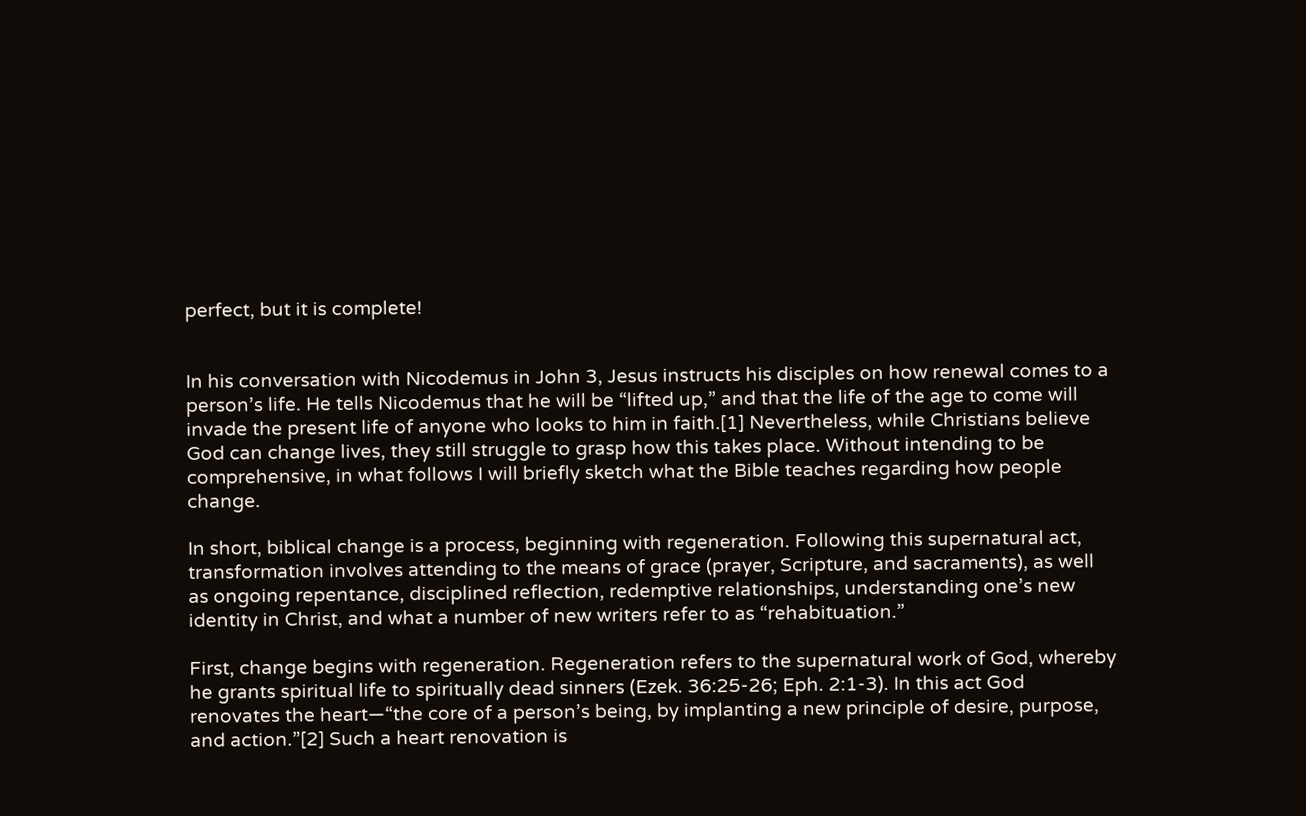perfect, but it is complete!


In his conversation with Nicodemus in John 3, Jesus instructs his disciples on how renewal comes to a person’s life. He tells Nicodemus that he will be “lifted up,” and that the life of the age to come will invade the present life of anyone who looks to him in faith.[1] Nevertheless, while Christians believe God can change lives, they still struggle to grasp how this takes place. Without intending to be comprehensive, in what follows I will briefly sketch what the Bible teaches regarding how people change.

In short, biblical change is a process, beginning with regeneration. Following this supernatural act, transformation involves attending to the means of grace (prayer, Scripture, and sacraments), as well as ongoing repentance, disciplined reflection, redemptive relationships, understanding one’s new identity in Christ, and what a number of new writers refer to as “rehabituation.”

First, change begins with regeneration. Regeneration refers to the supernatural work of God, whereby he grants spiritual life to spiritually dead sinners (Ezek. 36:25-26; Eph. 2:1-3). In this act God renovates the heart—“the core of a person’s being, by implanting a new principle of desire, purpose, and action.”[2] Such a heart renovation is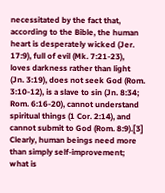necessitated by the fact that, according to the Bible, the human heart is desperately wicked (Jer. 17:9), full of evil (Mk. 7:21-23), loves darkness rather than light (Jn. 3:19), does not seek God (Rom. 3:10-12), is a slave to sin (Jn. 8:34; Rom. 6:16-20), cannot understand spiritual things (1 Cor. 2:14), and cannot submit to God (Rom. 8:9).[3] Clearly, human beings need more than simply self-improvement; what is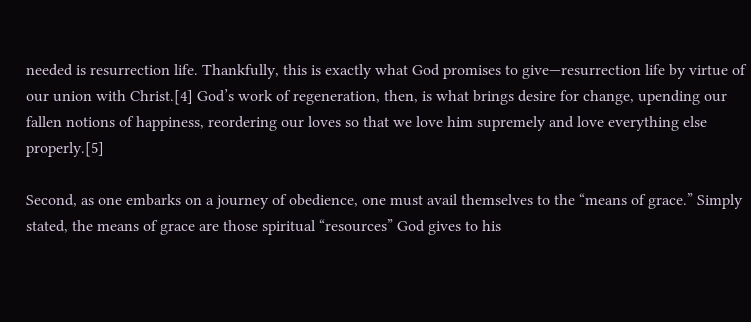needed is resurrection life. Thankfully, this is exactly what God promises to give—resurrection life by virtue of our union with Christ.[4] God’s work of regeneration, then, is what brings desire for change, upending our fallen notions of happiness, reordering our loves so that we love him supremely and love everything else properly.[5]

Second, as one embarks on a journey of obedience, one must avail themselves to the “means of grace.” Simply stated, the means of grace are those spiritual “resources” God gives to his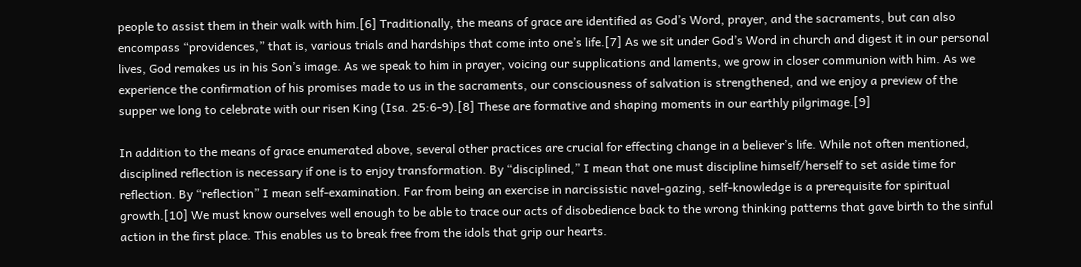people to assist them in their walk with him.[6] Traditionally, the means of grace are identified as God’s Word, prayer, and the sacraments, but can also encompass “providences,” that is, various trials and hardships that come into one’s life.[7] As we sit under God’s Word in church and digest it in our personal lives, God remakes us in his Son’s image. As we speak to him in prayer, voicing our supplications and laments, we grow in closer communion with him. As we experience the confirmation of his promises made to us in the sacraments, our consciousness of salvation is strengthened, and we enjoy a preview of the supper we long to celebrate with our risen King (Isa. 25:6-9).[8] These are formative and shaping moments in our earthly pilgrimage.[9]

In addition to the means of grace enumerated above, several other practices are crucial for effecting change in a believer’s life. While not often mentioned, disciplined reflection is necessary if one is to enjoy transformation. By “disciplined,” I mean that one must discipline himself/herself to set aside time for reflection. By “reflection” I mean self-examination. Far from being an exercise in narcissistic navel-gazing, self-knowledge is a prerequisite for spiritual growth.[10] We must know ourselves well enough to be able to trace our acts of disobedience back to the wrong thinking patterns that gave birth to the sinful action in the first place. This enables us to break free from the idols that grip our hearts.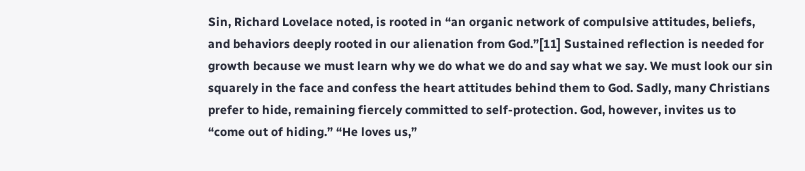Sin, Richard Lovelace noted, is rooted in “an organic network of compulsive attitudes, beliefs, and behaviors deeply rooted in our alienation from God.”[11] Sustained reflection is needed for growth because we must learn why we do what we do and say what we say. We must look our sin squarely in the face and confess the heart attitudes behind them to God. Sadly, many Christians prefer to hide, remaining fiercely committed to self-protection. God, however, invites us to “come out of hiding.” “He loves us,”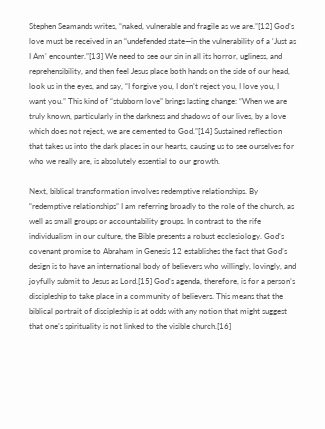Stephen Seamands writes, “naked, vulnerable and fragile as we are.”[12] God’s love must be received in an “undefended state—in the vulnerability of a ‘Just as I Am’ encounter.”[13] We need to see our sin in all its horror, ugliness, and reprehensibility, and then feel Jesus place both hands on the side of our head, look us in the eyes, and say, “I forgive you, I don’t reject you, I love you, I want you.” This kind of “stubborn love” brings lasting change: “When we are truly known, particularly in the darkness and shadows of our lives, by a love which does not reject, we are cemented to God.”[14] Sustained reflection that takes us into the dark places in our hearts, causing us to see ourselves for who we really are, is absolutely essential to our growth.

Next, biblical transformation involves redemptive relationships. By “redemptive relationships” I am referring broadly to the role of the church, as well as small groups or accountability groups. In contrast to the rife individualism in our culture, the Bible presents a robust ecclesiology. God’s covenant promise to Abraham in Genesis 12 establishes the fact that God’s design is to have an international body of believers who willingly, lovingly, and joyfully submit to Jesus as Lord.[15] God’s agenda, therefore, is for a person’s discipleship to take place in a community of believers. This means that the biblical portrait of discipleship is at odds with any notion that might suggest that one’s spirituality is not linked to the visible church.[16]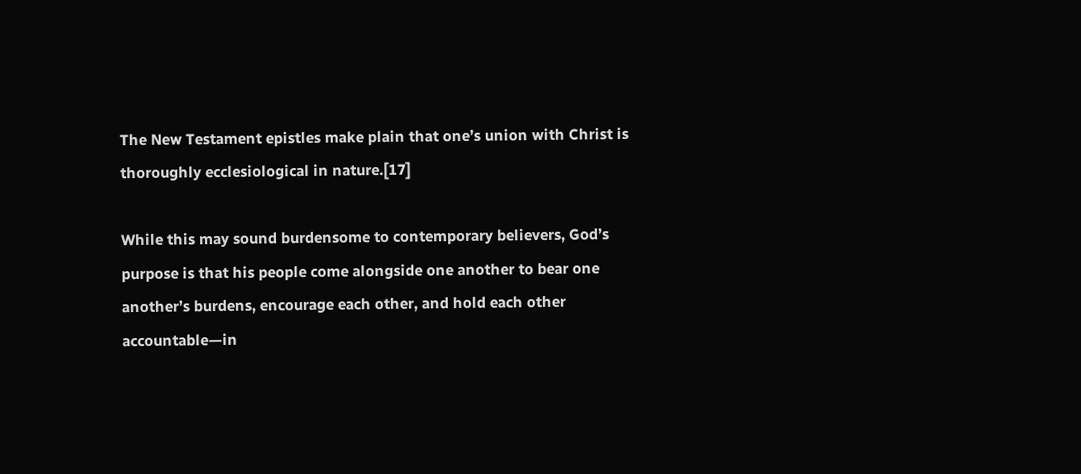The New Testament epistles make plain that one’s union with Christ is thoroughly ecclesiological in nature.[17]

While this may sound burdensome to contemporary believers, God’s purpose is that his people come alongside one another to bear one another’s burdens, encourage each other, and hold each other accountable—in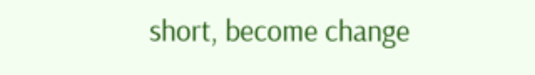short, become change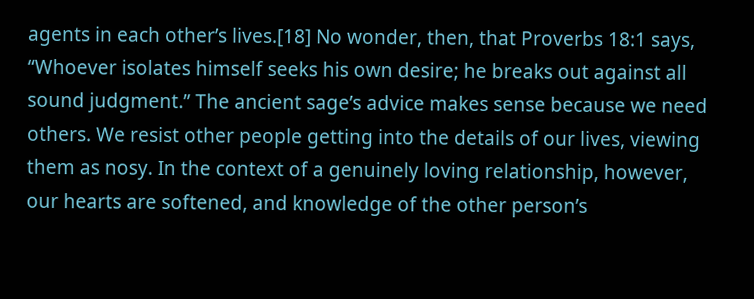agents in each other’s lives.[18] No wonder, then, that Proverbs 18:1 says, “Whoever isolates himself seeks his own desire; he breaks out against all sound judgment.” The ancient sage’s advice makes sense because we need others. We resist other people getting into the details of our lives, viewing them as nosy. In the context of a genuinely loving relationship, however, our hearts are softened, and knowledge of the other person’s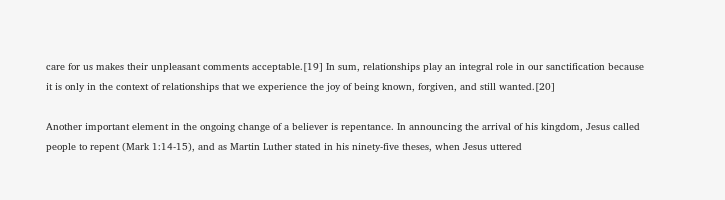care for us makes their unpleasant comments acceptable.[19] In sum, relationships play an integral role in our sanctification because it is only in the context of relationships that we experience the joy of being known, forgiven, and still wanted.[20]

Another important element in the ongoing change of a believer is repentance. In announcing the arrival of his kingdom, Jesus called people to repent (Mark 1:14-15), and as Martin Luther stated in his ninety-five theses, when Jesus uttered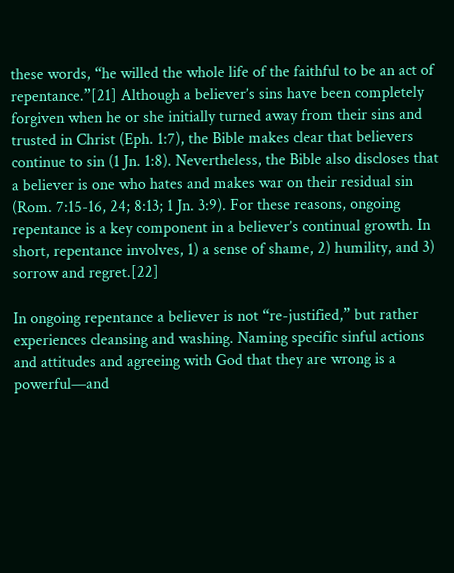these words, “he willed the whole life of the faithful to be an act of repentance.”[21] Although a believer’s sins have been completely forgiven when he or she initially turned away from their sins and trusted in Christ (Eph. 1:7), the Bible makes clear that believers continue to sin (1 Jn. 1:8). Nevertheless, the Bible also discloses that a believer is one who hates and makes war on their residual sin (Rom. 7:15-16, 24; 8:13; 1 Jn. 3:9). For these reasons, ongoing repentance is a key component in a believer’s continual growth. In short, repentance involves, 1) a sense of shame, 2) humility, and 3) sorrow and regret.[22]

In ongoing repentance a believer is not “re-justified,” but rather experiences cleansing and washing. Naming specific sinful actions and attitudes and agreeing with God that they are wrong is a powerful—and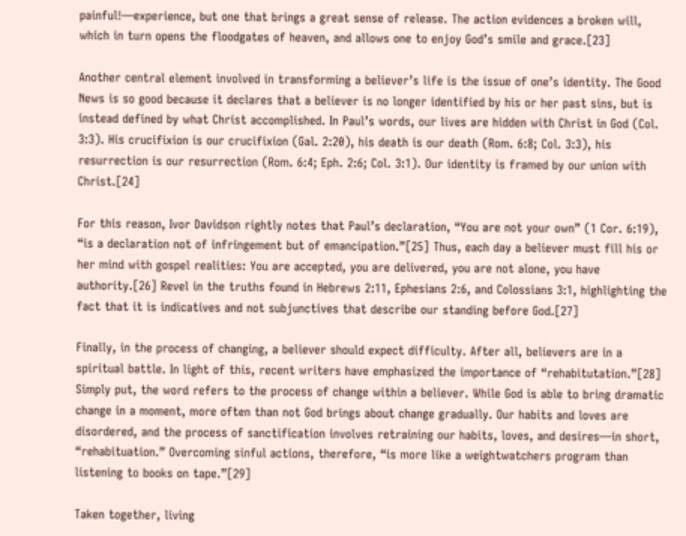painful!—experience, but one that brings a great sense of release. The action evidences a broken will, which in turn opens the floodgates of heaven, and allows one to enjoy God’s smile and grace.[23]

Another central element involved in transforming a believer’s life is the issue of one’s identity. The Good News is so good because it declares that a believer is no longer identified by his or her past sins, but is instead defined by what Christ accomplished. In Paul’s words, our lives are hidden with Christ in God (Col. 3:3). His crucifixion is our crucifixion (Gal. 2:20), his death is our death (Rom. 6:8; Col. 3:3), his resurrection is our resurrection (Rom. 6:4; Eph. 2:6; Col. 3:1). Our identity is framed by our union with Christ.[24]

For this reason, Ivor Davidson rightly notes that Paul’s declaration, “You are not your own” (1 Cor. 6:19), “is a declaration not of infringement but of emancipation.”[25] Thus, each day a believer must fill his or her mind with gospel realities: You are accepted, you are delivered, you are not alone, you have authority.[26] Revel in the truths found in Hebrews 2:11, Ephesians 2:6, and Colossians 3:1, highlighting the fact that it is indicatives and not subjunctives that describe our standing before God.[27]

Finally, in the process of changing, a believer should expect difficulty. After all, believers are in a spiritual battle. In light of this, recent writers have emphasized the importance of “rehabitutation.”[28] Simply put, the word refers to the process of change within a believer. While God is able to bring dramatic change in a moment, more often than not God brings about change gradually. Our habits and loves are disordered, and the process of sanctification involves retraining our habits, loves, and desires—in short, “rehabituation.” Overcoming sinful actions, therefore, “is more like a weightwatchers program than listening to books on tape.”[29]

Taken together, living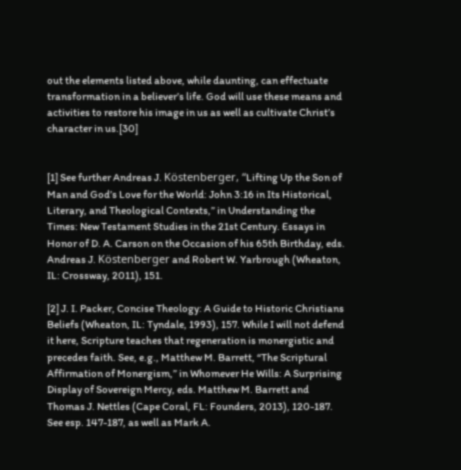out the elements listed above, while daunting, can effectuate transformation in a believer’s life. God will use these means and activities to restore his image in us as well as cultivate Christ’s character in us.[30]


[1] See further Andreas J. Köstenberger, “Lifting Up the Son of Man and God’s Love for the World: John 3:16 in Its Historical, Literary, and Theological Contexts,” in Understanding the Times: New Testament Studies in the 21st Century. Essays in Honor of D. A. Carson on the Occasion of his 65th Birthday, eds. Andreas J. Köstenberger and Robert W. Yarbrough (Wheaton, IL: Crossway, 2011), 151.

[2] J. I. Packer, Concise Theology: A Guide to Historic Christians Beliefs (Wheaton, IL: Tyndale, 1993), 157. While I will not defend it here, Scripture teaches that regeneration is monergistic and precedes faith. See, e.g., Matthew M. Barrett, “The Scriptural Affirmation of Monergism,” in Whomever He Wills: A Surprising Display of Sovereign Mercy, eds. Matthew M. Barrett and Thomas J. Nettles (Cape Coral, FL: Founders, 2013), 120-187. See esp. 147-187, as well as Mark A.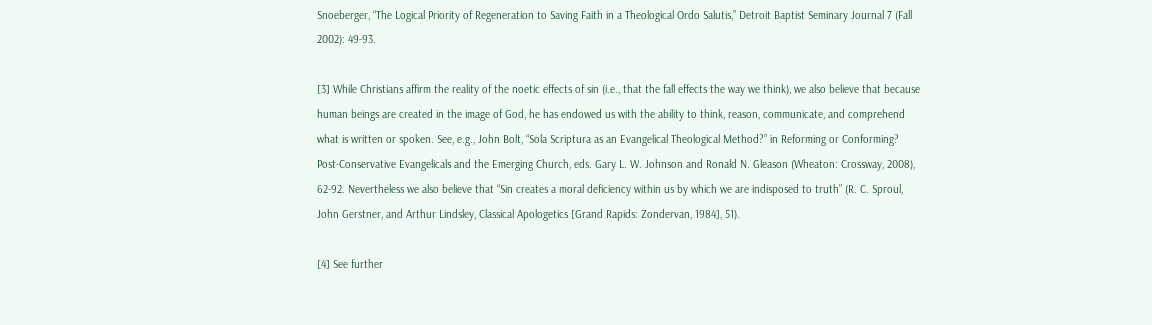Snoeberger, “The Logical Priority of Regeneration to Saving Faith in a Theological Ordo Salutis,” Detroit Baptist Seminary Journal 7 (Fall 2002): 49-93.

[3] While Christians affirm the reality of the noetic effects of sin (i.e., that the fall effects the way we think), we also believe that because human beings are created in the image of God, he has endowed us with the ability to think, reason, communicate, and comprehend what is written or spoken. See, e.g., John Bolt, “Sola Scriptura as an Evangelical Theological Method?” in Reforming or Conforming? Post-Conservative Evangelicals and the Emerging Church, eds. Gary L. W. Johnson and Ronald N. Gleason (Wheaton: Crossway, 2008), 62-92. Nevertheless we also believe that “Sin creates a moral deficiency within us by which we are indisposed to truth” (R. C. Sproul, John Gerstner, and Arthur Lindsley, Classical Apologetics [Grand Rapids: Zondervan, 1984], 51).

[4] See further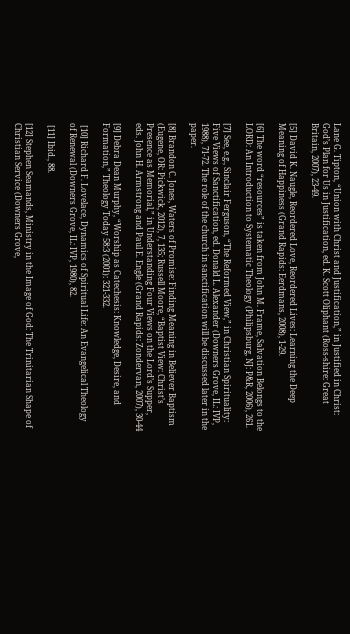Lane G. Tipton, “Union with Christ and Justification,” in Justified in Christ: God’s Plan for Us in Justification, ed. K. Scott Oliphant (Ross-shire: Great Britain, 2007), 23-49.

[5] David K. Naugle, Reordered Love, Reordered Lives: Learning the Deep Meaning of Happiness (Grand Rapids: Eerdmans, 2008), 1-29.

[6] The word “resources” is taken from John M. Frame, Salvation Belongs to the LORD: An Introduction to Systematic Theology (Philipsburg, NJ: P&R, 2006), 261.

[7] See, e.g., Sinclair Ferguson, “The Reformed View,” in Christian Spirituality: Five Views of Sanctification, ed. Donald L. Alexander (Downers Grove, IL: IVP, 1988), 71-72. The role of the church in sanctification will be discussed later in the paper.

[8] Brandon C. Jones, Waters of Promise: Finding Meaning in Believer Baptism (Eugene, OR: Pickwick, 2012), 7, 135; Russell Moore, “Baptist View: Christ’s Presence as Memorial,” in Understanding Four Views on the Lord’s Supper, eds. John H. Armstrong and Paul E. Engle (Grand Rapids: Zondervan, 2007), 30-44

[9] Debra Dean Murphy, “Worship as Catechesis: Knowledge, Desire, and Formation,” Theology Today 58:3 (2001): 321-332.

 [10] Richard F. Lovelace, Dynamics of Spiritual Life: An Evangelical Theology of Renewal (Downers Grove, IL: IVP, 1980), 82.

 [11] Ibid., 88.

[12] Stephen Seamands, Ministry in the Image of God: The Trinitarian Shape of Christian Service (Downers Grove,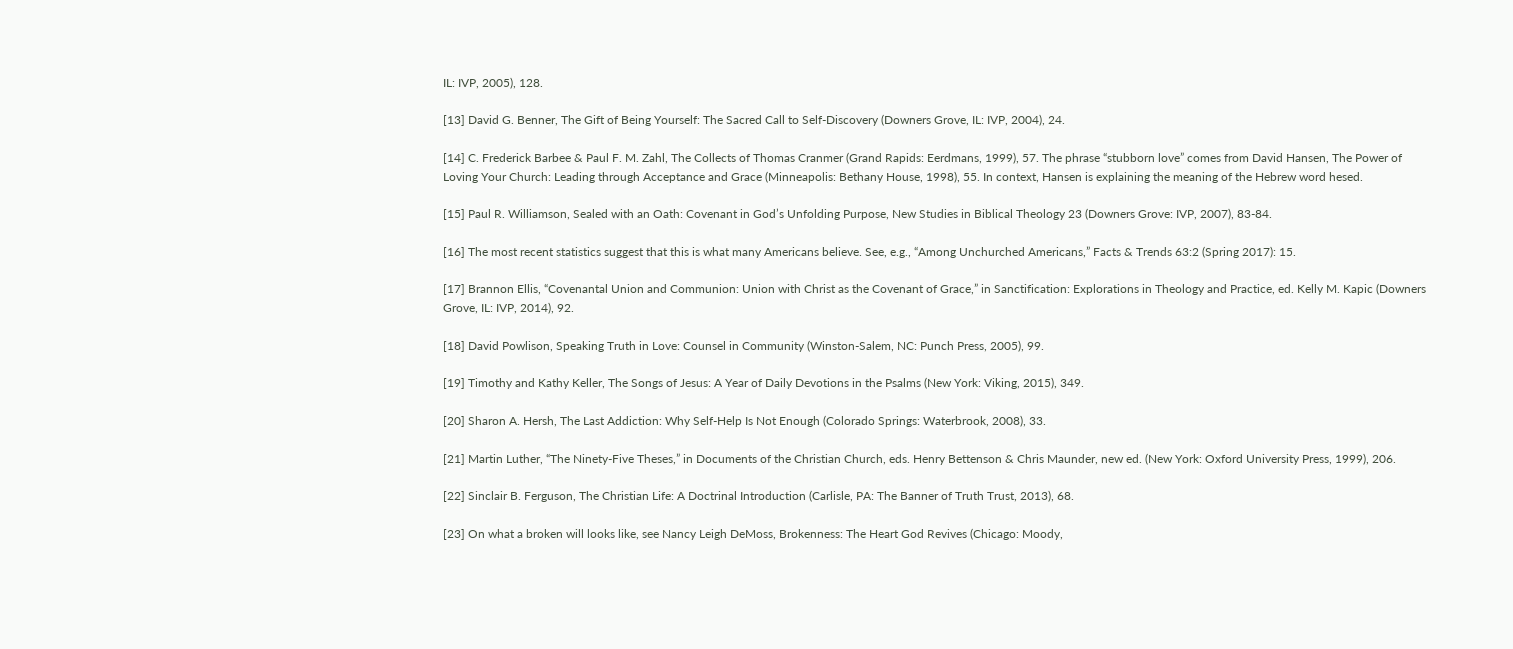IL: IVP, 2005), 128.

[13] David G. Benner, The Gift of Being Yourself: The Sacred Call to Self-Discovery (Downers Grove, IL: IVP, 2004), 24.

[14] C. Frederick Barbee & Paul F. M. Zahl, The Collects of Thomas Cranmer (Grand Rapids: Eerdmans, 1999), 57. The phrase “stubborn love” comes from David Hansen, The Power of Loving Your Church: Leading through Acceptance and Grace (Minneapolis: Bethany House, 1998), 55. In context, Hansen is explaining the meaning of the Hebrew word hesed.

[15] Paul R. Williamson, Sealed with an Oath: Covenant in God’s Unfolding Purpose, New Studies in Biblical Theology 23 (Downers Grove: IVP, 2007), 83-84.

[16] The most recent statistics suggest that this is what many Americans believe. See, e.g., “Among Unchurched Americans,” Facts & Trends 63:2 (Spring 2017): 15.

[17] Brannon Ellis, “Covenantal Union and Communion: Union with Christ as the Covenant of Grace,” in Sanctification: Explorations in Theology and Practice, ed. Kelly M. Kapic (Downers Grove, IL: IVP, 2014), 92.

[18] David Powlison, Speaking Truth in Love: Counsel in Community (Winston-Salem, NC: Punch Press, 2005), 99.

[19] Timothy and Kathy Keller, The Songs of Jesus: A Year of Daily Devotions in the Psalms (New York: Viking, 2015), 349.

[20] Sharon A. Hersh, The Last Addiction: Why Self-Help Is Not Enough (Colorado Springs: Waterbrook, 2008), 33.

[21] Martin Luther, “The Ninety-Five Theses,” in Documents of the Christian Church, eds. Henry Bettenson & Chris Maunder, new ed. (New York: Oxford University Press, 1999), 206.

[22] Sinclair B. Ferguson, The Christian Life: A Doctrinal Introduction (Carlisle, PA: The Banner of Truth Trust, 2013), 68.

[23] On what a broken will looks like, see Nancy Leigh DeMoss, Brokenness: The Heart God Revives (Chicago: Moody,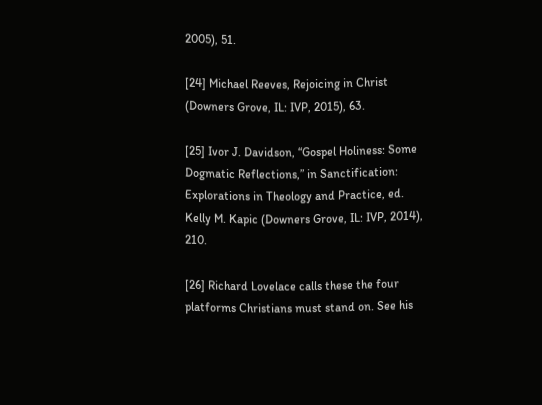2005), 51.

[24] Michael Reeves, Rejoicing in Christ (Downers Grove, IL: IVP, 2015), 63.

[25] Ivor J. Davidson, “Gospel Holiness: Some Dogmatic Reflections,” in Sanctification: Explorations in Theology and Practice, ed. Kelly M. Kapic (Downers Grove, IL: IVP, 2014), 210.

[26] Richard Lovelace calls these the four platforms Christians must stand on. See his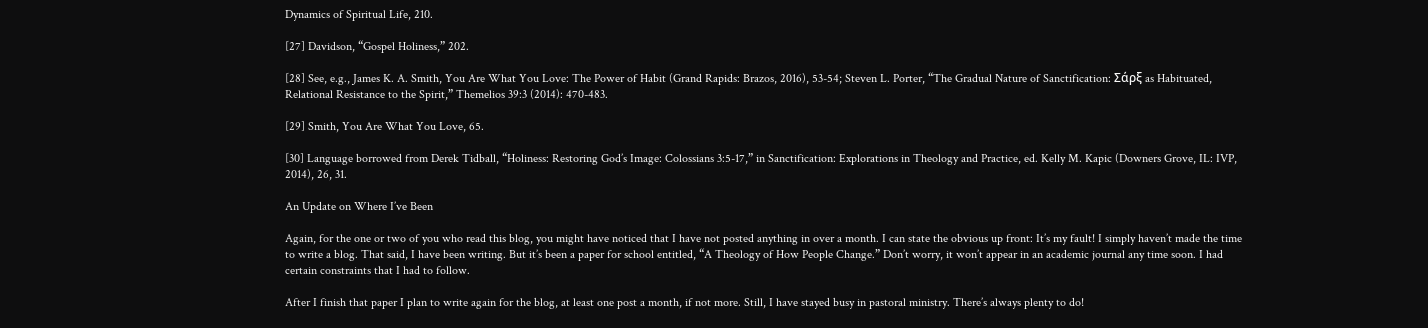Dynamics of Spiritual Life, 210.

[27] Davidson, “Gospel Holiness,” 202.

[28] See, e.g., James K. A. Smith, You Are What You Love: The Power of Habit (Grand Rapids: Brazos, 2016), 53-54; Steven L. Porter, “The Gradual Nature of Sanctification: Σάρξ as Habituated, Relational Resistance to the Spirit,” Themelios 39:3 (2014): 470-483.

[29] Smith, You Are What You Love, 65.

[30] Language borrowed from Derek Tidball, “Holiness: Restoring God’s Image: Colossians 3:5-17,” in Sanctification: Explorations in Theology and Practice, ed. Kelly M. Kapic (Downers Grove, IL: IVP, 2014), 26, 31.

An Update on Where I’ve Been

Again, for the one or two of you who read this blog, you might have noticed that I have not posted anything in over a month. I can state the obvious up front: It’s my fault! I simply haven’t made the time to write a blog. That said, I have been writing. But it’s been a paper for school entitled, “A Theology of How People Change.” Don’t worry, it won’t appear in an academic journal any time soon. I had certain constraints that I had to follow.

After I finish that paper I plan to write again for the blog, at least one post a month, if not more. Still, I have stayed busy in pastoral ministry. There’s always plenty to do!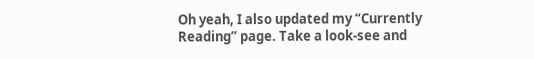Oh yeah, I also updated my “Currently Reading” page. Take a look-see and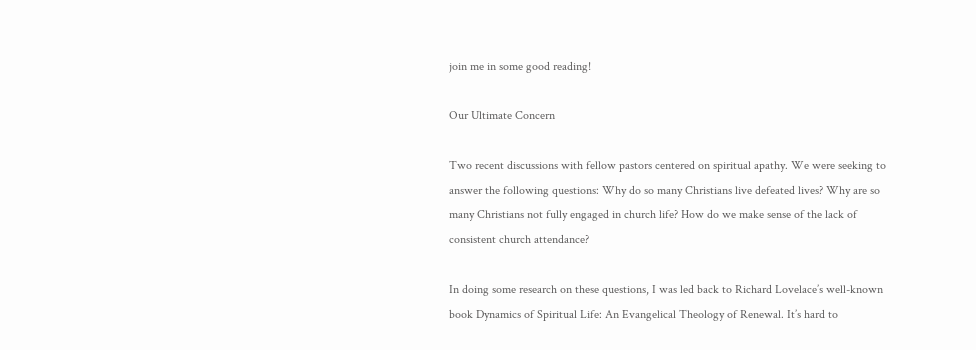join me in some good reading!

Our Ultimate Concern

Two recent discussions with fellow pastors centered on spiritual apathy. We were seeking to answer the following questions: Why do so many Christians live defeated lives? Why are so many Christians not fully engaged in church life? How do we make sense of the lack of consistent church attendance?

In doing some research on these questions, I was led back to Richard Lovelace’s well-known book Dynamics of Spiritual Life: An Evangelical Theology of Renewal. It’s hard to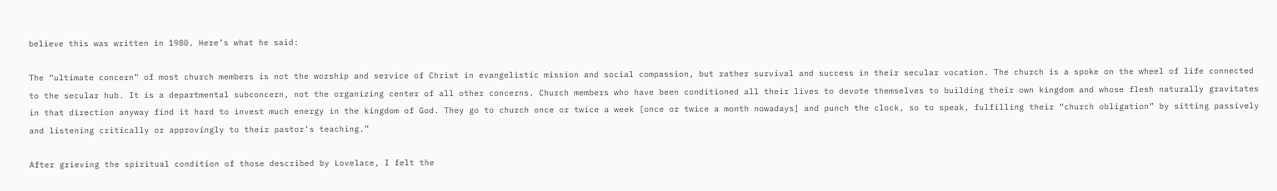believe this was written in 1980. Here’s what he said:

The “ultimate concern” of most church members is not the worship and service of Christ in evangelistic mission and social compassion, but rather survival and success in their secular vocation. The church is a spoke on the wheel of life connected to the secular hub. It is a departmental subconcern, not the organizing center of all other concerns. Church members who have been conditioned all their lives to devote themselves to building their own kingdom and whose flesh naturally gravitates in that direction anyway find it hard to invest much energy in the kingdom of God. They go to church once or twice a week [once or twice a month nowadays] and punch the clock, so to speak, fulfilling their “church obligation” by sitting passively and listening critically or approvingly to their pastor’s teaching.”

After grieving the spiritual condition of those described by Lovelace, I felt the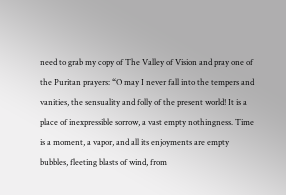need to grab my copy of The Valley of Vision and pray one of the Puritan prayers: “O may I never fall into the tempers and vanities, the sensuality and folly of the present world! It is a place of inexpressible sorrow, a vast empty nothingness. Time is a moment, a vapor, and all its enjoyments are empty bubbles, fleeting blasts of wind, from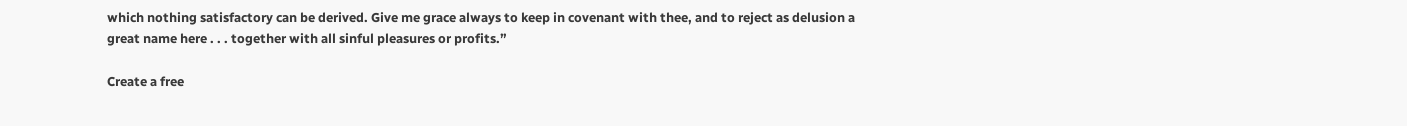which nothing satisfactory can be derived. Give me grace always to keep in covenant with thee, and to reject as delusion a great name here . . . together with all sinful pleasures or profits.”

Create a free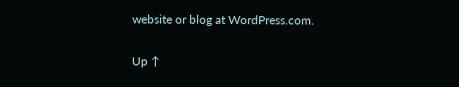website or blog at WordPress.com.

Up ↑